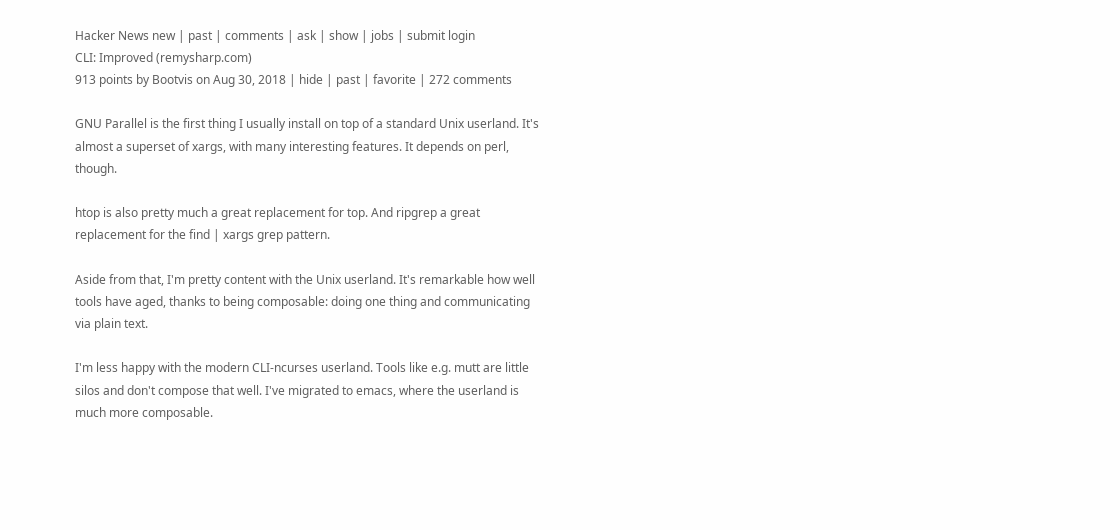Hacker News new | past | comments | ask | show | jobs | submit login
CLI: Improved (remysharp.com)
913 points by Bootvis on Aug 30, 2018 | hide | past | favorite | 272 comments

GNU Parallel is the first thing I usually install on top of a standard Unix userland. It's almost a superset of xargs, with many interesting features. It depends on perl, though.

htop is also pretty much a great replacement for top. And ripgrep a great replacement for the find | xargs grep pattern.

Aside from that, I'm pretty content with the Unix userland. It's remarkable how well tools have aged, thanks to being composable: doing one thing and communicating via plain text.

I'm less happy with the modern CLI-ncurses userland. Tools like e.g. mutt are little silos and don't compose that well. I've migrated to emacs, where the userland is much more composable.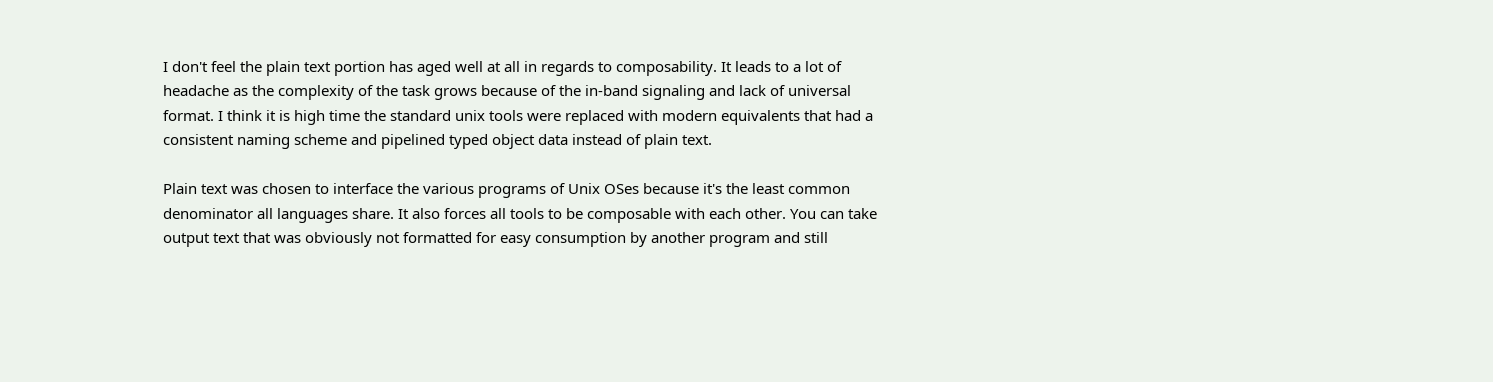I don't feel the plain text portion has aged well at all in regards to composability. It leads to a lot of headache as the complexity of the task grows because of the in-band signaling and lack of universal format. I think it is high time the standard unix tools were replaced with modern equivalents that had a consistent naming scheme and pipelined typed object data instead of plain text.

Plain text was chosen to interface the various programs of Unix OSes because it's the least common denominator all languages share. It also forces all tools to be composable with each other. You can take output text that was obviously not formatted for easy consumption by another program and still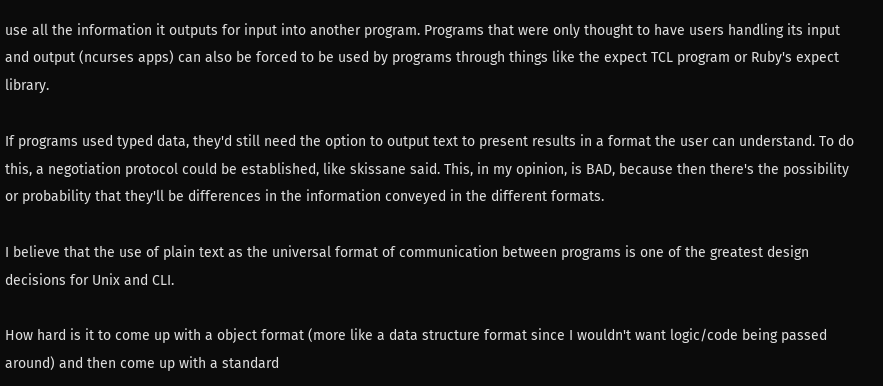use all the information it outputs for input into another program. Programs that were only thought to have users handling its input and output (ncurses apps) can also be forced to be used by programs through things like the expect TCL program or Ruby's expect library.

If programs used typed data, they'd still need the option to output text to present results in a format the user can understand. To do this, a negotiation protocol could be established, like skissane said. This, in my opinion, is BAD, because then there's the possibility or probability that they'll be differences in the information conveyed in the different formats.

I believe that the use of plain text as the universal format of communication between programs is one of the greatest design decisions for Unix and CLI.

How hard is it to come up with a object format (more like a data structure format since I wouldn't want logic/code being passed around) and then come up with a standard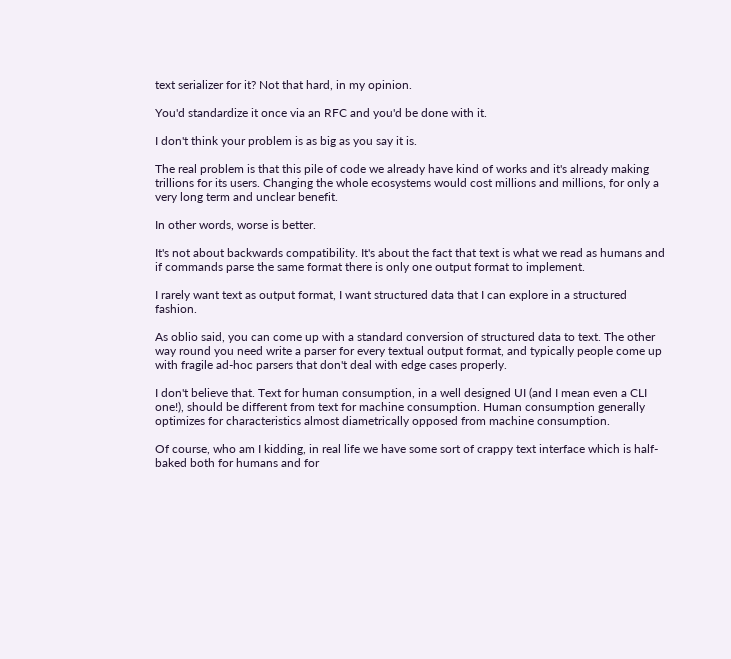text serializer for it? Not that hard, in my opinion.

You'd standardize it once via an RFC and you'd be done with it.

I don't think your problem is as big as you say it is.

The real problem is that this pile of code we already have kind of works and it's already making trillions for its users. Changing the whole ecosystems would cost millions and millions, for only a very long term and unclear benefit.

In other words, worse is better.

It's not about backwards compatibility. It's about the fact that text is what we read as humans and if commands parse the same format there is only one output format to implement.

I rarely want text as output format, I want structured data that I can explore in a structured fashion.

As oblio said, you can come up with a standard conversion of structured data to text. The other way round you need write a parser for every textual output format, and typically people come up with fragile ad-hoc parsers that don't deal with edge cases properly.

I don't believe that. Text for human consumption, in a well designed UI (and I mean even a CLI one!), should be different from text for machine consumption. Human consumption generally optimizes for characteristics almost diametrically opposed from machine consumption.

Of course, who am I kidding, in real life we have some sort of crappy text interface which is half-baked both for humans and for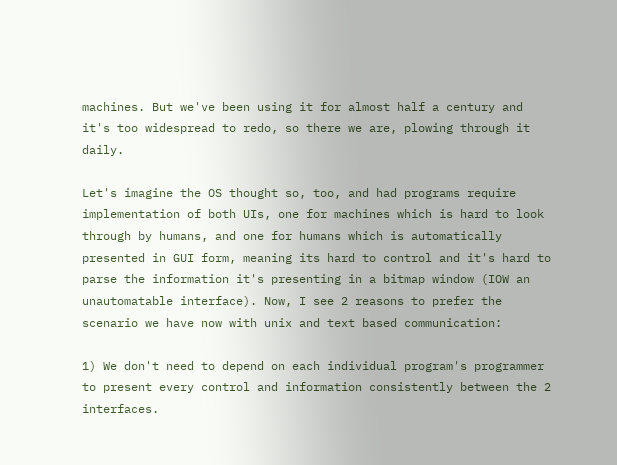machines. But we've been using it for almost half a century and it's too widespread to redo, so there we are, plowing through it daily.

Let's imagine the OS thought so, too, and had programs require implementation of both UIs, one for machines which is hard to look through by humans, and one for humans which is automatically presented in GUI form, meaning its hard to control and it's hard to parse the information it's presenting in a bitmap window (IOW an unautomatable interface). Now, I see 2 reasons to prefer the scenario we have now with unix and text based communication:

1) We don't need to depend on each individual program's programmer to present every control and information consistently between the 2 interfaces.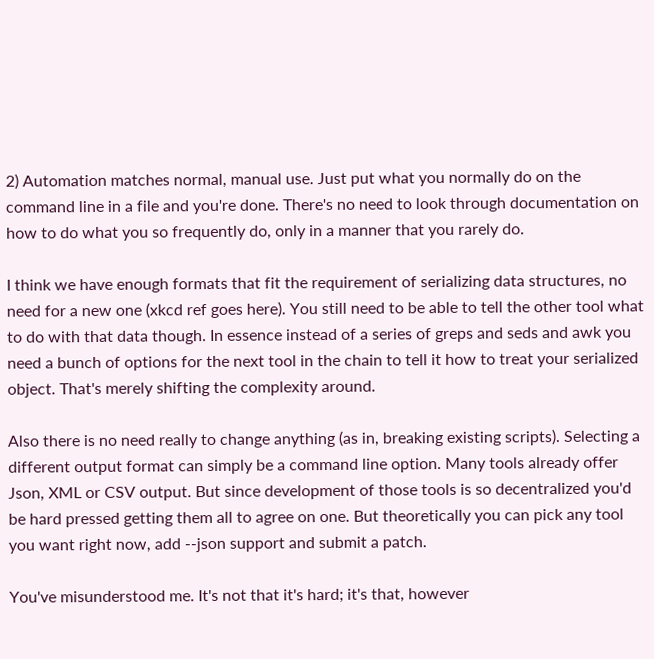2) Automation matches normal, manual use. Just put what you normally do on the command line in a file and you're done. There's no need to look through documentation on how to do what you so frequently do, only in a manner that you rarely do.

I think we have enough formats that fit the requirement of serializing data structures, no need for a new one (xkcd ref goes here). You still need to be able to tell the other tool what to do with that data though. In essence instead of a series of greps and seds and awk you need a bunch of options for the next tool in the chain to tell it how to treat your serialized object. That's merely shifting the complexity around.

Also there is no need really to change anything (as in, breaking existing scripts). Selecting a different output format can simply be a command line option. Many tools already offer Json, XML or CSV output. But since development of those tools is so decentralized you'd be hard pressed getting them all to agree on one. But theoretically you can pick any tool you want right now, add --json support and submit a patch.

You've misunderstood me. It's not that it's hard; it's that, however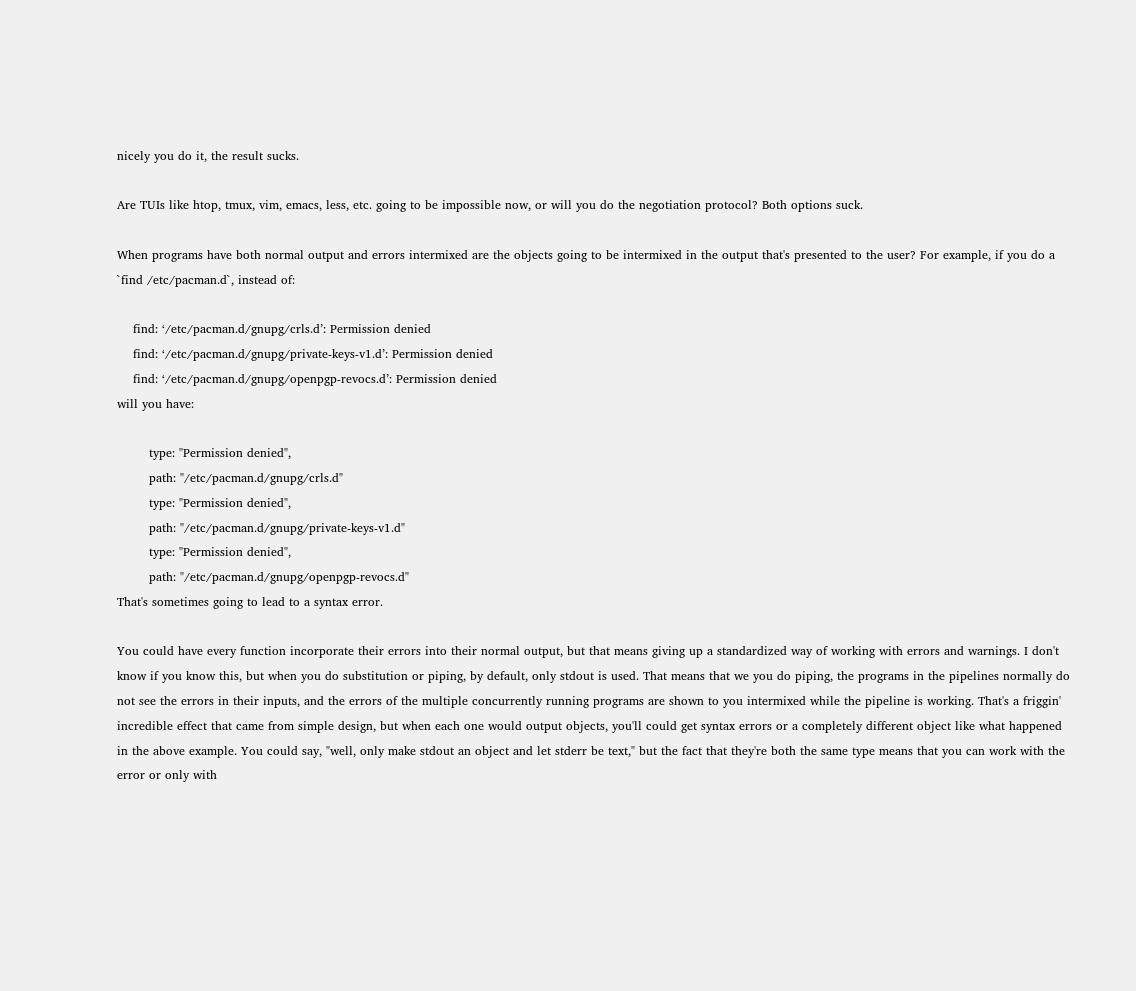nicely you do it, the result sucks.

Are TUIs like htop, tmux, vim, emacs, less, etc. going to be impossible now, or will you do the negotiation protocol? Both options suck.

When programs have both normal output and errors intermixed are the objects going to be intermixed in the output that's presented to the user? For example, if you do a `find /etc/pacman.d`, instead of:

    find: ‘/etc/pacman.d/gnupg/crls.d’: Permission denied
    find: ‘/etc/pacman.d/gnupg/private-keys-v1.d’: Permission denied
    find: ‘/etc/pacman.d/gnupg/openpgp-revocs.d’: Permission denied
will you have:

        type: "Permission denied",
        path: "/etc/pacman.d/gnupg/crls.d"
        type: "Permission denied",
        path: "/etc/pacman.d/gnupg/private-keys-v1.d"
        type: "Permission denied",
        path: "/etc/pacman.d/gnupg/openpgp-revocs.d"
That's sometimes going to lead to a syntax error.

You could have every function incorporate their errors into their normal output, but that means giving up a standardized way of working with errors and warnings. I don't know if you know this, but when you do substitution or piping, by default, only stdout is used. That means that we you do piping, the programs in the pipelines normally do not see the errors in their inputs, and the errors of the multiple concurrently running programs are shown to you intermixed while the pipeline is working. That's a friggin' incredible effect that came from simple design, but when each one would output objects, you'll could get syntax errors or a completely different object like what happened in the above example. You could say, "well, only make stdout an object and let stderr be text," but the fact that they're both the same type means that you can work with the error or only with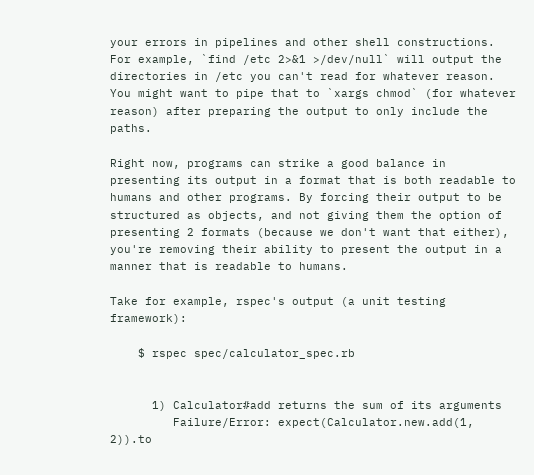your errors in pipelines and other shell constructions. For example, `find /etc 2>&1 >/dev/null` will output the directories in /etc you can't read for whatever reason. You might want to pipe that to `xargs chmod` (for whatever reason) after preparing the output to only include the paths.

Right now, programs can strike a good balance in presenting its output in a format that is both readable to humans and other programs. By forcing their output to be structured as objects, and not giving them the option of presenting 2 formats (because we don't want that either), you're removing their ability to present the output in a manner that is readable to humans.

Take for example, rspec's output (a unit testing framework):

    $ rspec spec/calculator_spec.rb


      1) Calculator#add returns the sum of its arguments
         Failure/Error: expect(Calculator.new.add(1, 2)).to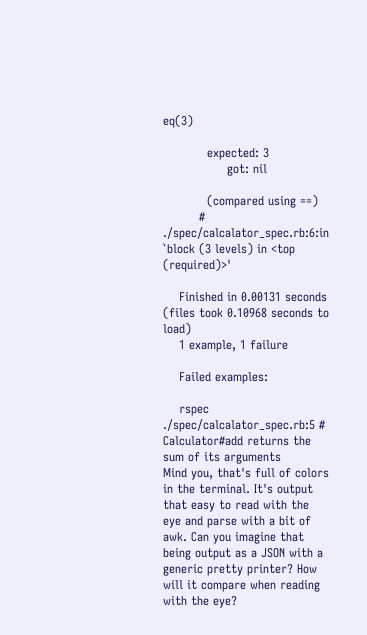eq(3)

           expected: 3
                got: nil

           (compared using ==)
         # ./spec/calcalator_spec.rb:6:in `block (3 levels) in <top (required)>'

    Finished in 0.00131 seconds (files took 0.10968 seconds to load)
    1 example, 1 failure

    Failed examples:

    rspec ./spec/calcalator_spec.rb:5 # Calculator#add returns the sum of its arguments
Mind you, that's full of colors in the terminal. It's output that easy to read with the eye and parse with a bit of awk. Can you imagine that being output as a JSON with a generic pretty printer? How will it compare when reading with the eye?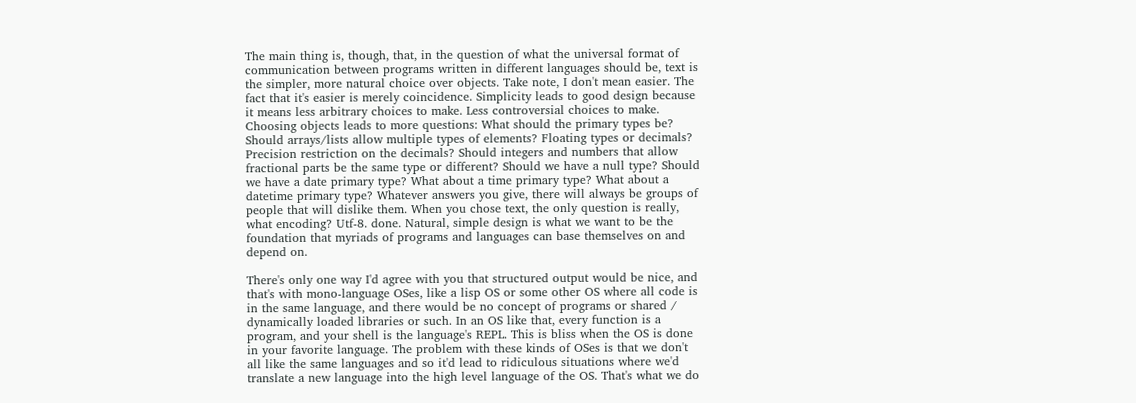The main thing is, though, that, in the question of what the universal format of communication between programs written in different languages should be, text is the simpler, more natural choice over objects. Take note, I don't mean easier. The fact that it's easier is merely coincidence. Simplicity leads to good design because it means less arbitrary choices to make. Less controversial choices to make. Choosing objects leads to more questions: What should the primary types be? Should arrays/lists allow multiple types of elements? Floating types or decimals? Precision restriction on the decimals? Should integers and numbers that allow fractional parts be the same type or different? Should we have a null type? Should we have a date primary type? What about a time primary type? What about a datetime primary type? Whatever answers you give, there will always be groups of people that will dislike them. When you chose text, the only question is really, what encoding? Utf-8. done. Natural, simple design is what we want to be the foundation that myriads of programs and languages can base themselves on and depend on.

There's only one way I'd agree with you that structured output would be nice, and that's with mono-language OSes, like a lisp OS or some other OS where all code is in the same language, and there would be no concept of programs or shared / dynamically loaded libraries or such. In an OS like that, every function is a program, and your shell is the language's REPL. This is bliss when the OS is done in your favorite language. The problem with these kinds of OSes is that we don't all like the same languages and so it'd lead to ridiculous situations where we'd translate a new language into the high level language of the OS. That's what we do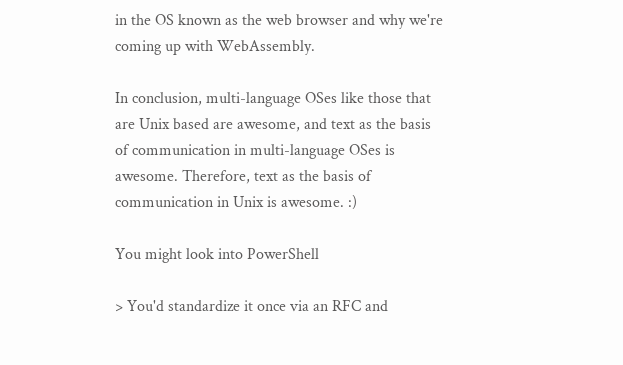in the OS known as the web browser and why we're coming up with WebAssembly.

In conclusion, multi-language OSes like those that are Unix based are awesome, and text as the basis of communication in multi-language OSes is awesome. Therefore, text as the basis of communication in Unix is awesome. :)

You might look into PowerShell

> You'd standardize it once via an RFC and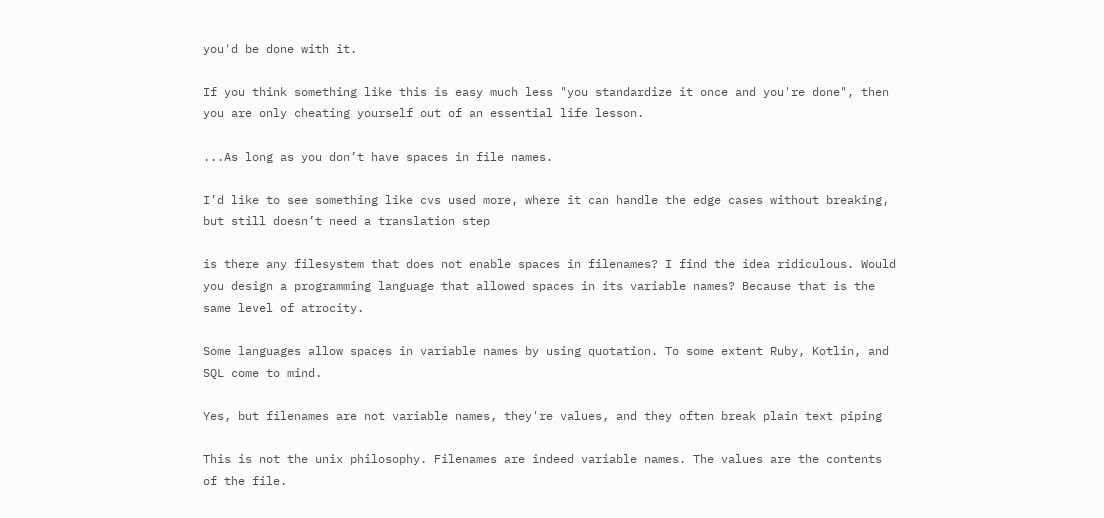you'd be done with it.

If you think something like this is easy much less "you standardize it once and you're done", then you are only cheating yourself out of an essential life lesson.

...As long as you don’t have spaces in file names.

I’d like to see something like cvs used more, where it can handle the edge cases without breaking, but still doesn’t need a translation step

is there any filesystem that does not enable spaces in filenames? I find the idea ridiculous. Would you design a programming language that allowed spaces in its variable names? Because that is the same level of atrocity.

Some languages allow spaces in variable names by using quotation. To some extent Ruby, Kotlin, and SQL come to mind.

Yes, but filenames are not variable names, they're values, and they often break plain text piping

This is not the unix philosophy. Filenames are indeed variable names. The values are the contents of the file.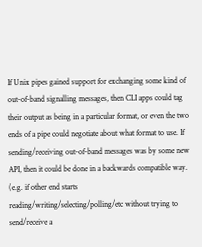If Unix pipes gained support for exchanging some kind of out-of-band signalling messages, then CLI apps could tag their output as being in a particular format, or even the two ends of a pipe could negotiate about what format to use. If sending/receiving out-of-band messages was by some new API, then it could be done in a backwards compatible way. (e.g. if other end starts reading/writing/selecting/polling/etc without trying to send/receive a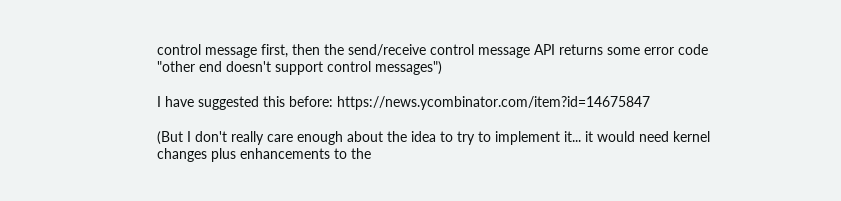control message first, then the send/receive control message API returns some error code "other end doesn't support control messages")

I have suggested this before: https://news.ycombinator.com/item?id=14675847

(But I don't really care enough about the idea to try to implement it... it would need kernel changes plus enhancements to the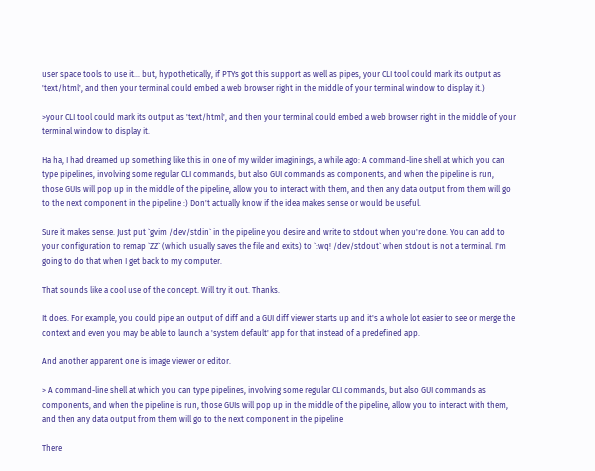user space tools to use it... but, hypothetically, if PTYs got this support as well as pipes, your CLI tool could mark its output as 'text/html', and then your terminal could embed a web browser right in the middle of your terminal window to display it.)

>your CLI tool could mark its output as 'text/html', and then your terminal could embed a web browser right in the middle of your terminal window to display it.

Ha ha, I had dreamed up something like this in one of my wilder imaginings, a while ago: A command-line shell at which you can type pipelines, involving some regular CLI commands, but also GUI commands as components, and when the pipeline is run, those GUIs will pop up in the middle of the pipeline, allow you to interact with them, and then any data output from them will go to the next component in the pipeline :) Don't actually know if the idea makes sense or would be useful.

Sure it makes sense. Just put `gvim /dev/stdin` in the pipeline you desire and write to stdout when you're done. You can add to your configuration to remap `ZZ` (which usually saves the file and exits) to `:wq! /dev/stdout` when stdout is not a terminal. I'm going to do that when I get back to my computer.

That sounds like a cool use of the concept. Will try it out. Thanks.

It does. For example, you could pipe an output of diff and a GUI diff viewer starts up and it's a whole lot easier to see or merge the context and even you may be able to launch a 'system default' app for that instead of a predefined app.

And another apparent one is image viewer or editor.

> A command-line shell at which you can type pipelines, involving some regular CLI commands, but also GUI commands as components, and when the pipeline is run, those GUIs will pop up in the middle of the pipeline, allow you to interact with them, and then any data output from them will go to the next component in the pipeline

There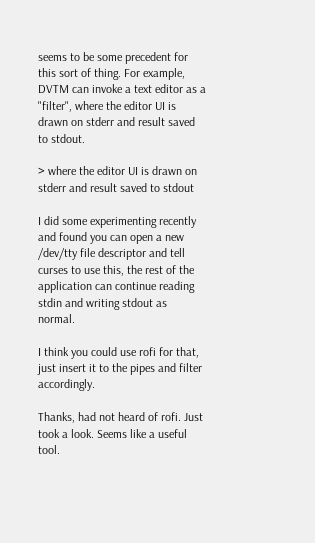seems to be some precedent for this sort of thing. For example, DVTM can invoke a text editor as a "filter", where the editor UI is drawn on stderr and result saved to stdout.

> where the editor UI is drawn on stderr and result saved to stdout

I did some experimenting recently and found you can open a new /dev/tty file descriptor and tell curses to use this, the rest of the application can continue reading stdin and writing stdout as normal.

I think you could use rofi for that, just insert it to the pipes and filter accordingly.

Thanks, had not heard of rofi. Just took a look. Seems like a useful tool.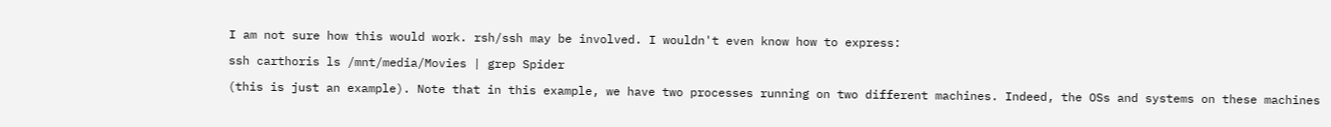I am not sure how this would work. rsh/ssh may be involved. I wouldn't even know how to express:

ssh carthoris ls /mnt/media/Movies | grep Spider

(this is just an example). Note that in this example, we have two processes running on two different machines. Indeed, the OSs and systems on these machines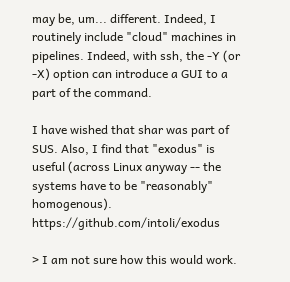may be, um... different. Indeed, I routinely include "cloud" machines in pipelines. Indeed, with ssh, the -Y (or -X) option can introduce a GUI to a part of the command.

I have wished that shar was part of SUS. Also, I find that "exodus" is useful (across Linux anyway -- the systems have to be "reasonably" homogenous). https://github.com/intoli/exodus

> I am not sure how this would work.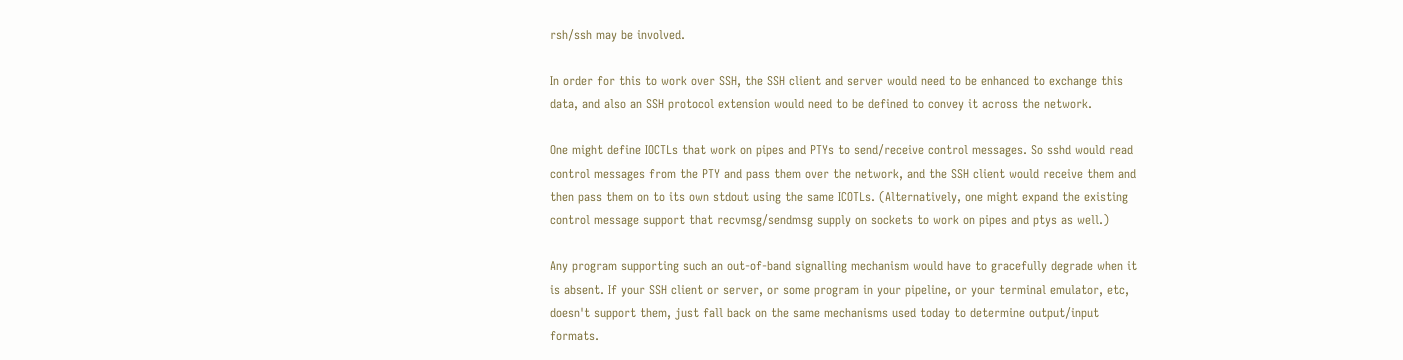rsh/ssh may be involved.

In order for this to work over SSH, the SSH client and server would need to be enhanced to exchange this data, and also an SSH protocol extension would need to be defined to convey it across the network.

One might define IOCTLs that work on pipes and PTYs to send/receive control messages. So sshd would read control messages from the PTY and pass them over the network, and the SSH client would receive them and then pass them on to its own stdout using the same ICOTLs. (Alternatively, one might expand the existing control message support that recvmsg/sendmsg supply on sockets to work on pipes and ptys as well.)

Any program supporting such an out-of-band signalling mechanism would have to gracefully degrade when it is absent. If your SSH client or server, or some program in your pipeline, or your terminal emulator, etc, doesn't support them, just fall back on the same mechanisms used today to determine output/input formats.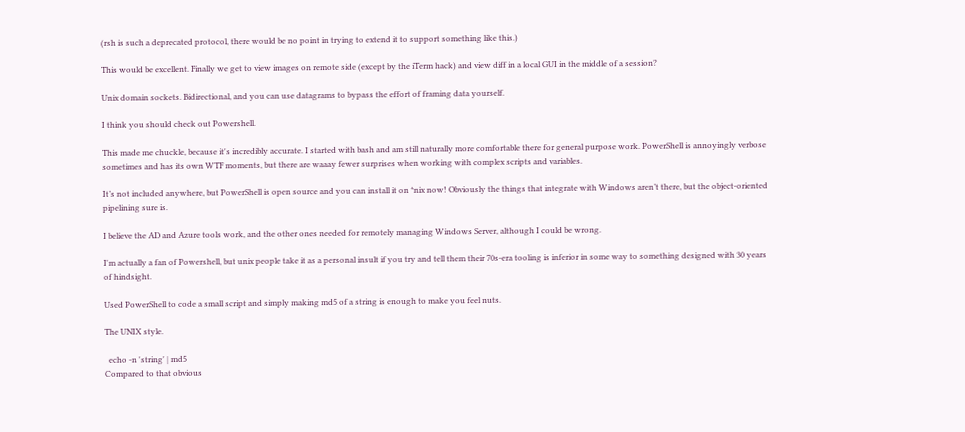(rsh is such a deprecated protocol, there would be no point in trying to extend it to support something like this.)

This would be excellent. Finally we get to view images on remote side (except by the iTerm hack) and view diff in a local GUI in the middle of a session?

Unix domain sockets. Bidirectional, and you can use datagrams to bypass the effort of framing data yourself.

I think you should check out Powershell.

This made me chuckle, because it's incredibly accurate. I started with bash and am still naturally more comfortable there for general purpose work. PowerShell is annoyingly verbose sometimes and has its own WTF moments, but there are waaay fewer surprises when working with complex scripts and variables.

It’s not included anywhere, but PowerShell is open source and you can install it on *nix now! Obviously the things that integrate with Windows aren’t there, but the object-oriented pipelining sure is.

I believe the AD and Azure tools work, and the other ones needed for remotely managing Windows Server, although I could be wrong.

I'm actually a fan of Powershell, but unix people take it as a personal insult if you try and tell them their 70s-era tooling is inferior in some way to something designed with 30 years of hindsight.

Used PowerShell to code a small script and simply making md5 of a string is enough to make you feel nuts.

The UNIX style.

  echo -n 'string' | md5
Compared to that obvious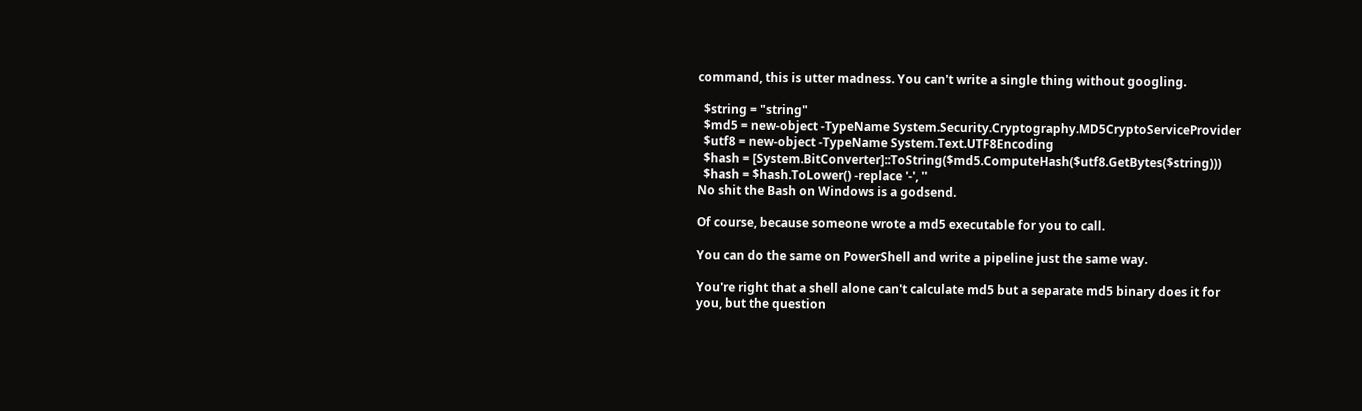command, this is utter madness. You can't write a single thing without googling.

  $string = "string"
  $md5 = new-object -TypeName System.Security.Cryptography.MD5CryptoServiceProvider
  $utf8 = new-object -TypeName System.Text.UTF8Encoding
  $hash = [System.BitConverter]::ToString($md5.ComputeHash($utf8.GetBytes($string)))
  $hash = $hash.ToLower() -replace '-', ''
No shit the Bash on Windows is a godsend.

Of course, because someone wrote a md5 executable for you to call.

You can do the same on PowerShell and write a pipeline just the same way.

You're right that a shell alone can't calculate md5 but a separate md5 binary does it for you, but the question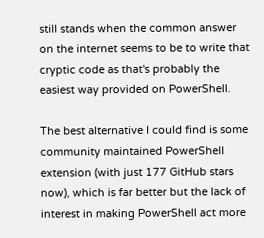still stands when the common answer on the internet seems to be to write that cryptic code as that's probably the easiest way provided on PowerShell.

The best alternative I could find is some community maintained PowerShell extension (with just 177 GitHub stars now), which is far better but the lack of interest in making PowerShell act more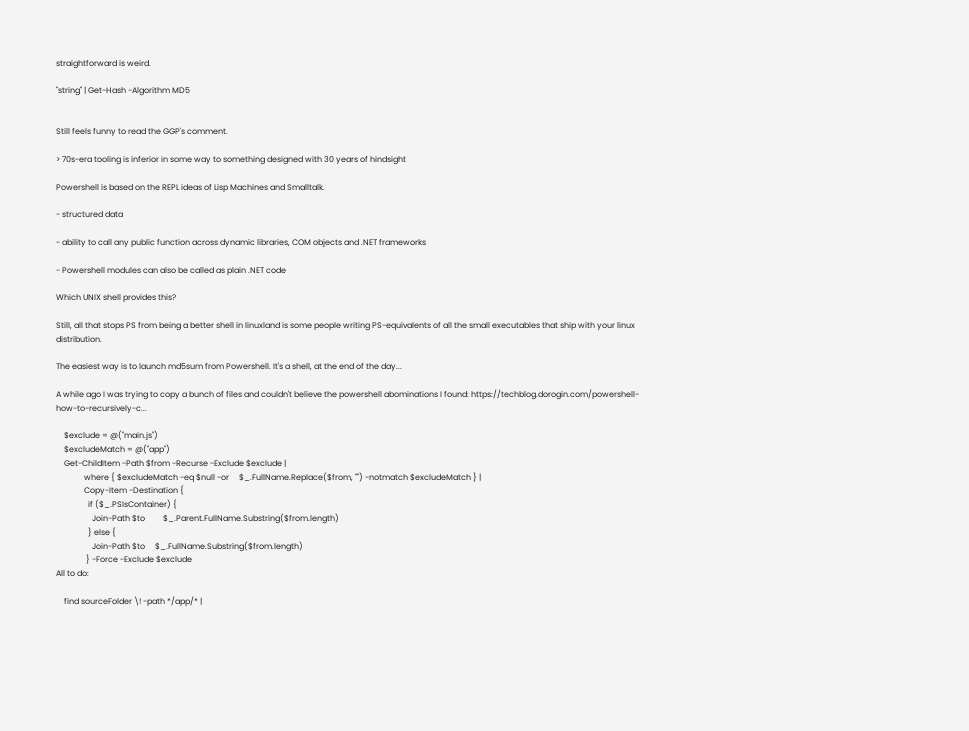straightforward is weird.

"string" | Get-Hash -Algorithm MD5


Still feels funny to read the GGP's comment.

> 70s-era tooling is inferior in some way to something designed with 30 years of hindsight

Powershell is based on the REPL ideas of Lisp Machines and Smalltalk.

- structured data

- ability to call any public function across dynamic libraries, COM objects and .NET frameworks

- Powershell modules can also be called as plain .NET code

Which UNIX shell provides this?

Still, all that stops PS from being a better shell in linuxland is some people writing PS-equivalents of all the small executables that ship with your linux distribution.

The easiest way is to launch md5sum from Powershell. It's a shell, at the end of the day...

A while ago I was trying to copy a bunch of files and couldn't believe the powershell abominations I found: https://techblog.dorogin.com/powershell-how-to-recursively-c...

    $exclude = @("main.js")
    $excludeMatch = @("app")
    Get-ChildItem -Path $from -Recurse -Exclude $exclude |
              where { $excludeMatch -eq $null -or     $_.FullName.Replace($from, "") -notmatch $excludeMatch } |
              Copy-Item -Destination {
                if ($_.PSIsContainer) {
                  Join-Path $to         $_.Parent.FullName.Substring($from.length)
                } else {
                  Join-Path $to     $_.FullName.Substring($from.length)
               } -Force -Exclude $exclude
All to do:

    find sourceFolder \! -path */app/* |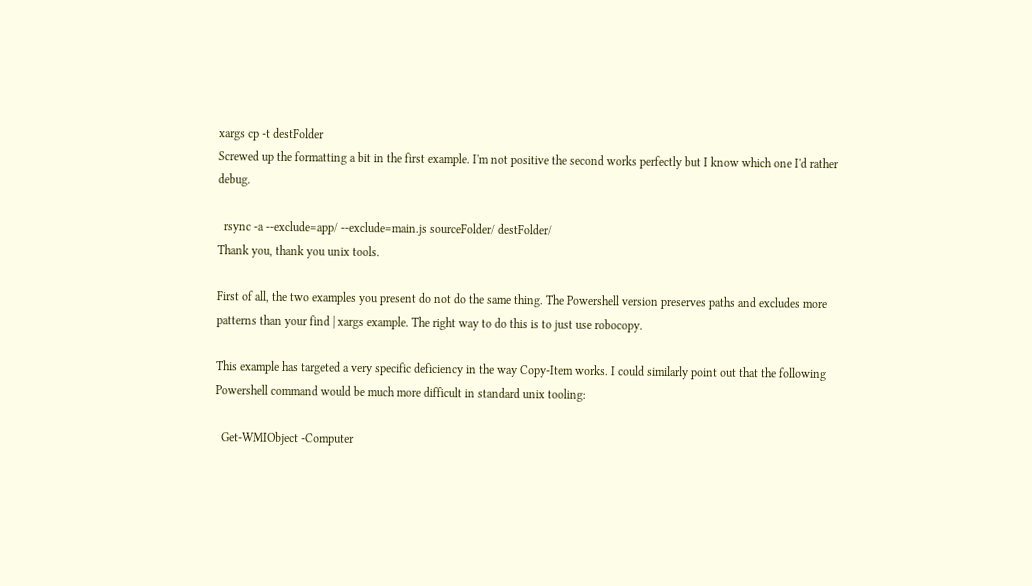xargs cp -t destFolder
Screwed up the formatting a bit in the first example. I'm not positive the second works perfectly but I know which one I'd rather debug.

  rsync -a --exclude=app/ --exclude=main.js sourceFolder/ destFolder/
Thank you, thank you unix tools.

First of all, the two examples you present do not do the same thing. The Powershell version preserves paths and excludes more patterns than your find | xargs example. The right way to do this is to just use robocopy.

This example has targeted a very specific deficiency in the way Copy-Item works. I could similarly point out that the following Powershell command would be much more difficult in standard unix tooling:

  Get-WMIObject -Computer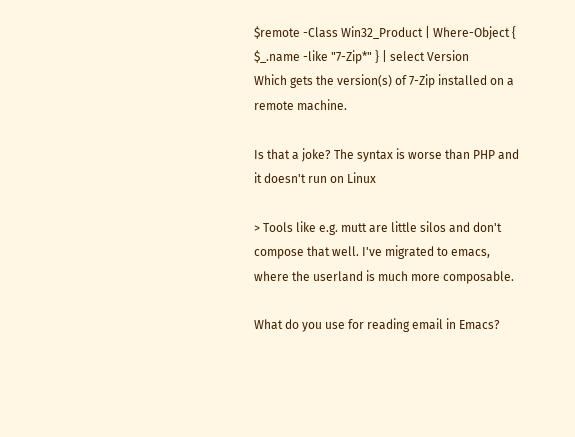$remote -Class Win32_Product | Where-Object { $_.name -like "7-Zip*" } | select Version
Which gets the version(s) of 7-Zip installed on a remote machine.

Is that a joke? The syntax is worse than PHP and it doesn't run on Linux

> Tools like e.g. mutt are little silos and don't compose that well. I've migrated to emacs, where the userland is much more composable.

What do you use for reading email in Emacs?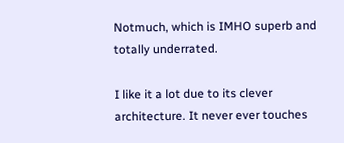Notmuch, which is IMHO superb and totally underrated.

I like it a lot due to its clever architecture. It never ever touches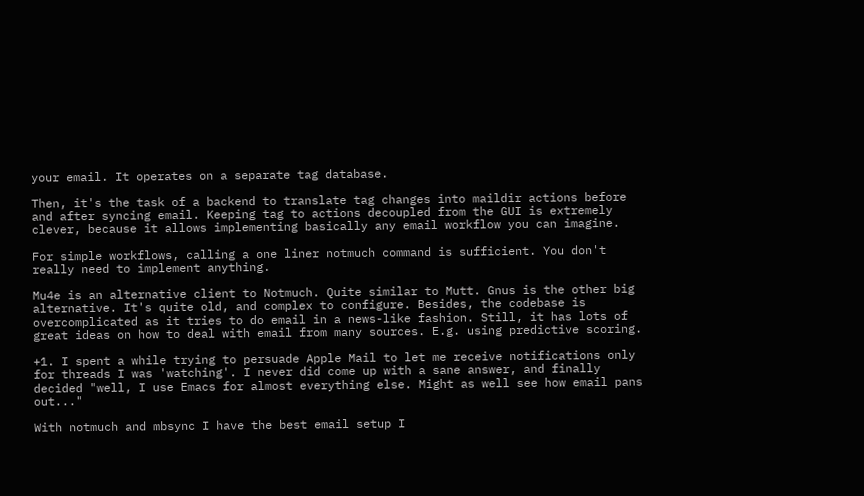your email. It operates on a separate tag database.

Then, it's the task of a backend to translate tag changes into maildir actions before and after syncing email. Keeping tag to actions decoupled from the GUI is extremely clever, because it allows implementing basically any email workflow you can imagine.

For simple workflows, calling a one liner notmuch command is sufficient. You don't really need to implement anything.

Mu4e is an alternative client to Notmuch. Quite similar to Mutt. Gnus is the other big alternative. It's quite old, and complex to configure. Besides, the codebase is overcomplicated as it tries to do email in a news-like fashion. Still, it has lots of great ideas on how to deal with email from many sources. E.g. using predictive scoring.

+1. I spent a while trying to persuade Apple Mail to let me receive notifications only for threads I was 'watching'. I never did come up with a sane answer, and finally decided "well, I use Emacs for almost everything else. Might as well see how email pans out..."

With notmuch and mbsync I have the best email setup I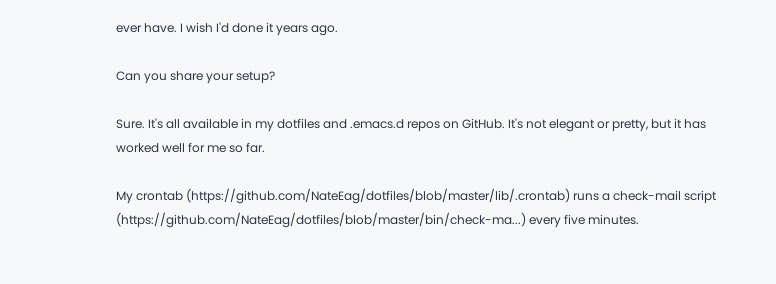ever have. I wish I'd done it years ago.

Can you share your setup?

Sure. It's all available in my dotfiles and .emacs.d repos on GitHub. It's not elegant or pretty, but it has worked well for me so far.

My crontab (https://github.com/NateEag/dotfiles/blob/master/lib/.crontab) runs a check-mail script (https://github.com/NateEag/dotfiles/blob/master/bin/check-ma...) every five minutes.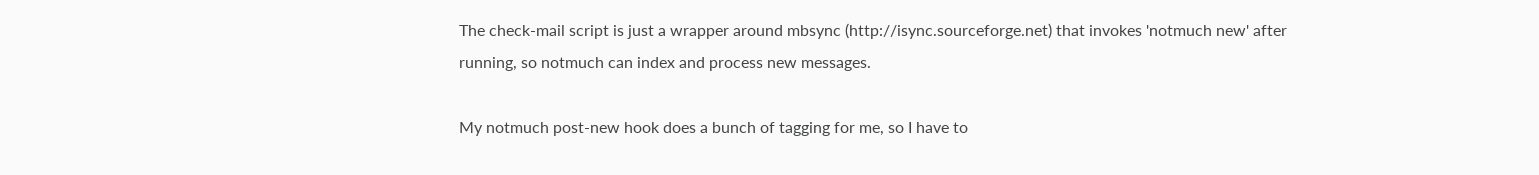The check-mail script is just a wrapper around mbsync (http://isync.sourceforge.net) that invokes 'notmuch new' after running, so notmuch can index and process new messages.

My notmuch post-new hook does a bunch of tagging for me, so I have to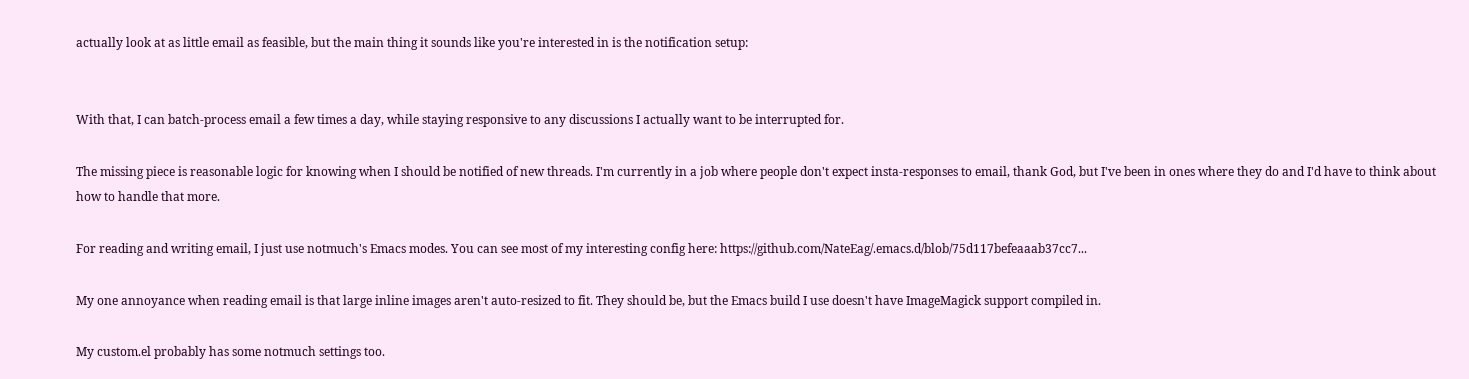actually look at as little email as feasible, but the main thing it sounds like you're interested in is the notification setup:


With that, I can batch-process email a few times a day, while staying responsive to any discussions I actually want to be interrupted for.

The missing piece is reasonable logic for knowing when I should be notified of new threads. I'm currently in a job where people don't expect insta-responses to email, thank God, but I've been in ones where they do and I'd have to think about how to handle that more.

For reading and writing email, I just use notmuch's Emacs modes. You can see most of my interesting config here: https://github.com/NateEag/.emacs.d/blob/75d117befeaaab37cc7...

My one annoyance when reading email is that large inline images aren't auto-resized to fit. They should be, but the Emacs build I use doesn't have ImageMagick support compiled in.

My custom.el probably has some notmuch settings too.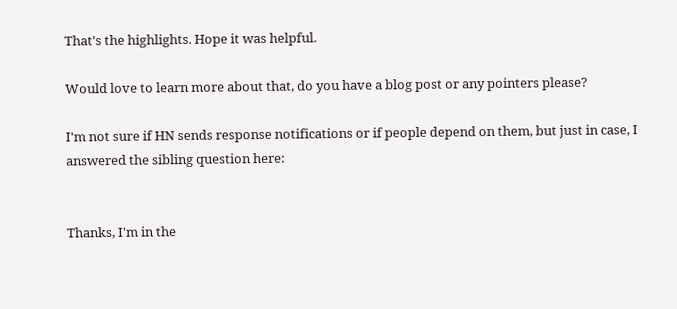That's the highlights. Hope it was helpful.

Would love to learn more about that, do you have a blog post or any pointers please?

I'm not sure if HN sends response notifications or if people depend on them, but just in case, I answered the sibling question here:


Thanks, I'm in the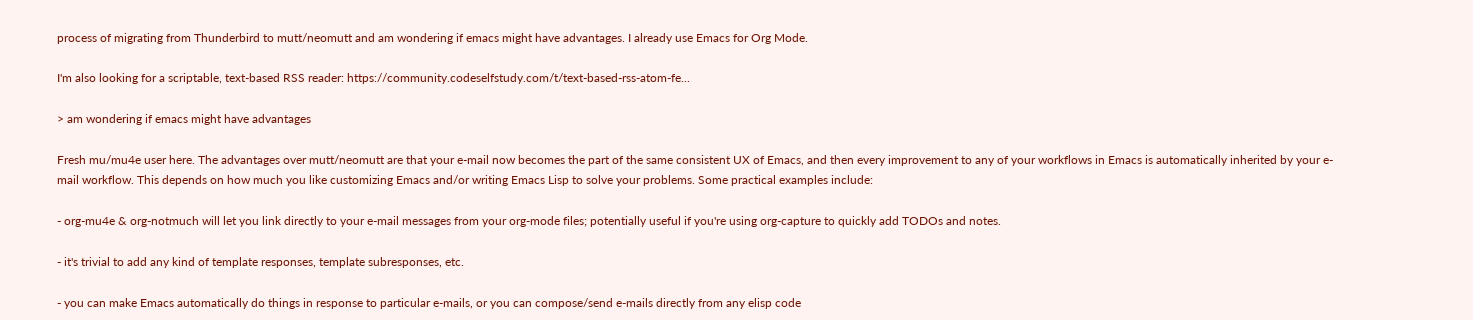process of migrating from Thunderbird to mutt/neomutt and am wondering if emacs might have advantages. I already use Emacs for Org Mode.

I'm also looking for a scriptable, text-based RSS reader: https://community.codeselfstudy.com/t/text-based-rss-atom-fe...

> am wondering if emacs might have advantages

Fresh mu/mu4e user here. The advantages over mutt/neomutt are that your e-mail now becomes the part of the same consistent UX of Emacs, and then every improvement to any of your workflows in Emacs is automatically inherited by your e-mail workflow. This depends on how much you like customizing Emacs and/or writing Emacs Lisp to solve your problems. Some practical examples include:

- org-mu4e & org-notmuch will let you link directly to your e-mail messages from your org-mode files; potentially useful if you're using org-capture to quickly add TODOs and notes.

- it's trivial to add any kind of template responses, template subresponses, etc.

- you can make Emacs automatically do things in response to particular e-mails, or you can compose/send e-mails directly from any elisp code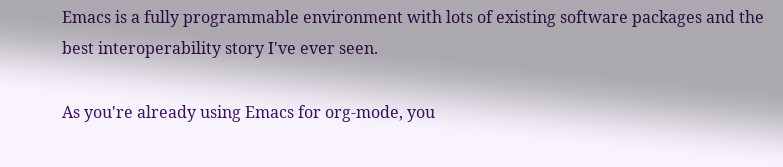Emacs is a fully programmable environment with lots of existing software packages and the best interoperability story I've ever seen.

As you're already using Emacs for org-mode, you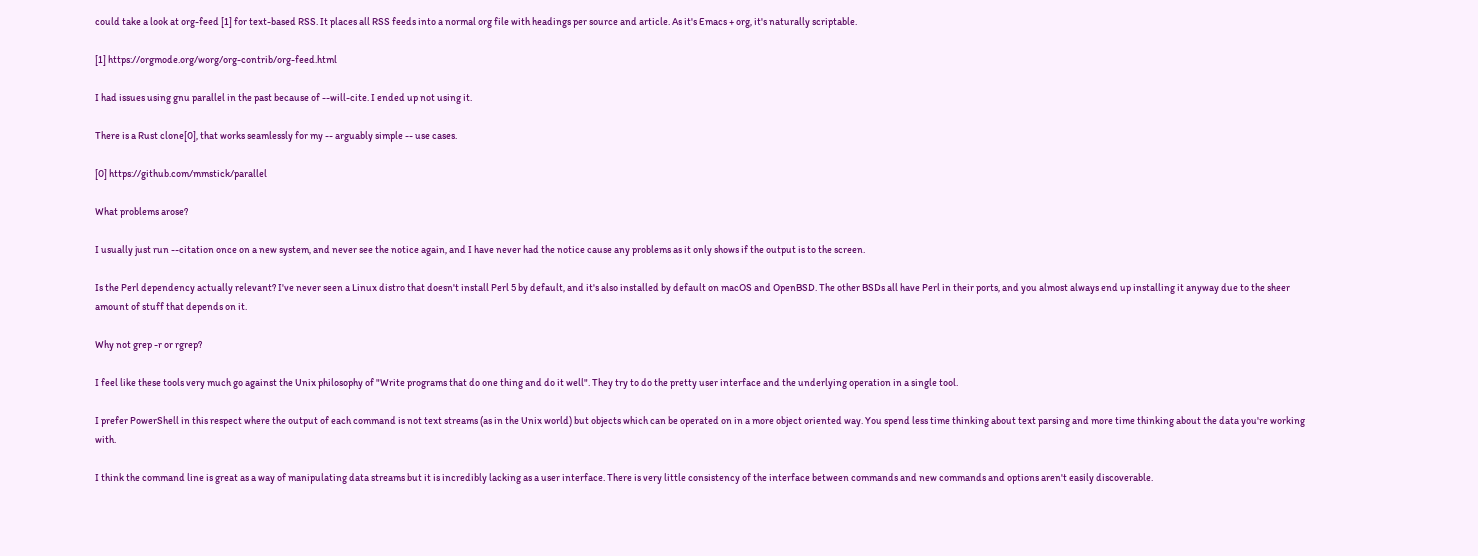could take a look at org-feed [1] for text-based RSS. It places all RSS feeds into a normal org file with headings per source and article. As it's Emacs + org, it's naturally scriptable.

[1] https://orgmode.org/worg/org-contrib/org-feed.html

I had issues using gnu parallel in the past because of --will-cite. I ended up not using it.

There is a Rust clone[0], that works seamlessly for my -- arguably simple -- use cases.

[0] https://github.com/mmstick/parallel

What problems arose?

I usually just run --citation once on a new system, and never see the notice again, and I have never had the notice cause any problems as it only shows if the output is to the screen.

Is the Perl dependency actually relevant? I've never seen a Linux distro that doesn't install Perl 5 by default, and it's also installed by default on macOS and OpenBSD. The other BSDs all have Perl in their ports, and you almost always end up installing it anyway due to the sheer amount of stuff that depends on it.

Why not grep -r or rgrep?

I feel like these tools very much go against the Unix philosophy of "Write programs that do one thing and do it well". They try to do the pretty user interface and the underlying operation in a single tool.

I prefer PowerShell in this respect where the output of each command is not text streams (as in the Unix world) but objects which can be operated on in a more object oriented way. You spend less time thinking about text parsing and more time thinking about the data you're working with.

I think the command line is great as a way of manipulating data streams but it is incredibly lacking as a user interface. There is very little consistency of the interface between commands and new commands and options aren't easily discoverable.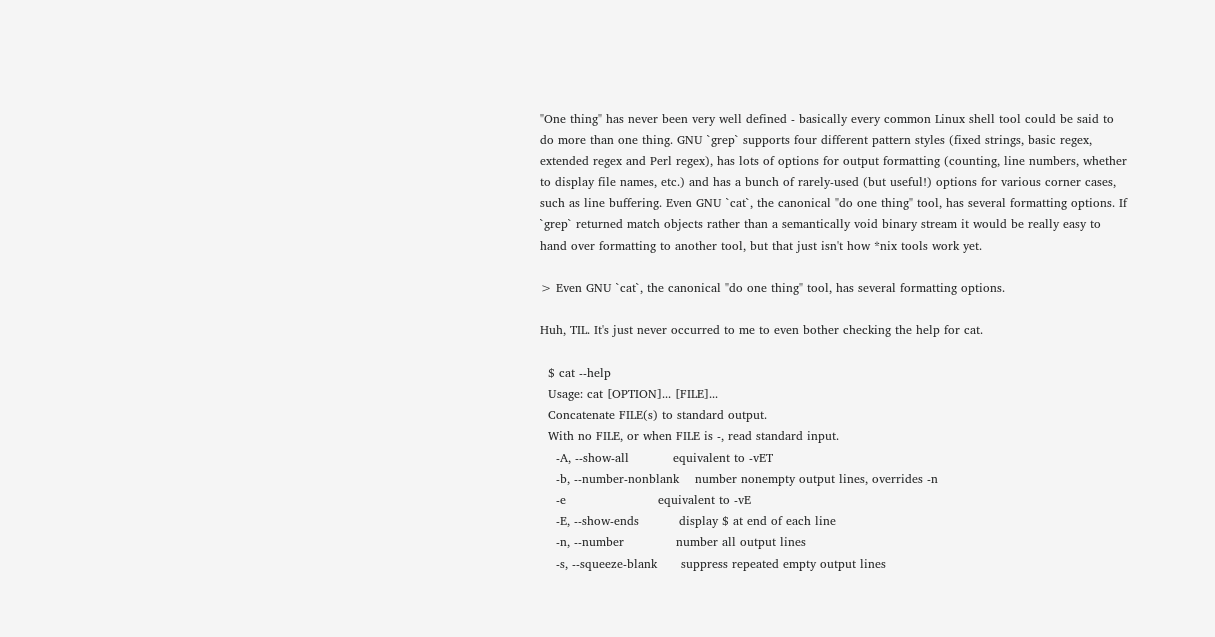"One thing" has never been very well defined - basically every common Linux shell tool could be said to do more than one thing. GNU `grep` supports four different pattern styles (fixed strings, basic regex, extended regex and Perl regex), has lots of options for output formatting (counting, line numbers, whether to display file names, etc.) and has a bunch of rarely-used (but useful!) options for various corner cases, such as line buffering. Even GNU `cat`, the canonical "do one thing" tool, has several formatting options. If `grep` returned match objects rather than a semantically void binary stream it would be really easy to hand over formatting to another tool, but that just isn't how *nix tools work yet.

> Even GNU `cat`, the canonical "do one thing" tool, has several formatting options.

Huh, TIL. It's just never occurred to me to even bother checking the help for cat.

  $ cat --help
  Usage: cat [OPTION]... [FILE]...
  Concatenate FILE(s) to standard output.
  With no FILE, or when FILE is -, read standard input.
    -A, --show-all           equivalent to -vET
    -b, --number-nonblank    number nonempty output lines, overrides -n
    -e                       equivalent to -vE
    -E, --show-ends          display $ at end of each line
    -n, --number             number all output lines
    -s, --squeeze-blank      suppress repeated empty output lines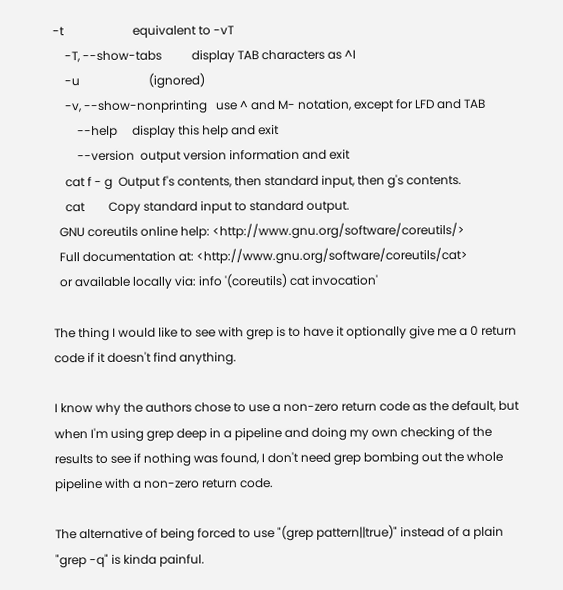-t                       equivalent to -vT
    -T, --show-tabs          display TAB characters as ^I
    -u                       (ignored)
    -v, --show-nonprinting   use ^ and M- notation, except for LFD and TAB
        --help     display this help and exit
        --version  output version information and exit
    cat f - g  Output f's contents, then standard input, then g's contents.
    cat        Copy standard input to standard output.
  GNU coreutils online help: <http://www.gnu.org/software/coreutils/>
  Full documentation at: <http://www.gnu.org/software/coreutils/cat>
  or available locally via: info '(coreutils) cat invocation'

The thing I would like to see with grep is to have it optionally give me a 0 return code if it doesn't find anything.

I know why the authors chose to use a non-zero return code as the default, but when I'm using grep deep in a pipeline and doing my own checking of the results to see if nothing was found, I don't need grep bombing out the whole pipeline with a non-zero return code.

The alternative of being forced to use "(grep pattern||true)" instead of a plain "grep -q" is kinda painful.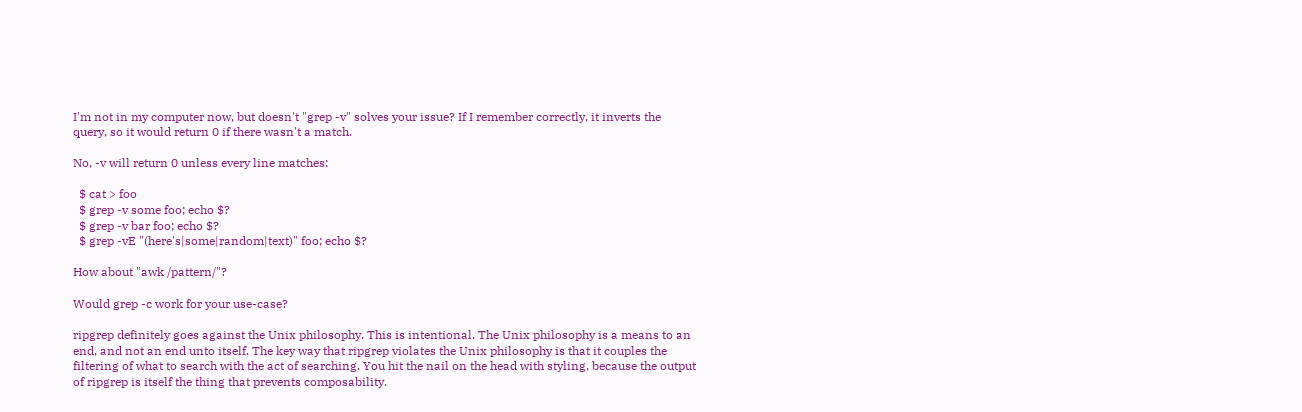I'm not in my computer now, but doesn't "grep -v" solves your issue? If I remember correctly, it inverts the query, so it would return 0 if there wasn't a match.

No, -v will return 0 unless every line matches:

  $ cat > foo
  $ grep -v some foo; echo $?
  $ grep -v bar foo; echo $?
  $ grep -vE "(here's|some|random|text)" foo; echo $?

How about "awk /pattern/"?

Would grep -c work for your use-case?

ripgrep definitely goes against the Unix philosophy. This is intentional. The Unix philosophy is a means to an end, and not an end unto itself. The key way that ripgrep violates the Unix philosophy is that it couples the filtering of what to search with the act of searching. You hit the nail on the head with styling, because the output of ripgrep is itself the thing that prevents composability.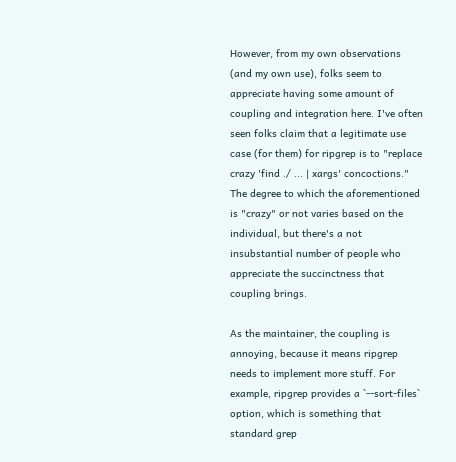However, from my own observations (and my own use), folks seem to appreciate having some amount of coupling and integration here. I've often seen folks claim that a legitimate use case (for them) for ripgrep is to "replace crazy 'find ./ ... | xargs' concoctions." The degree to which the aforementioned is "crazy" or not varies based on the individual, but there's a not insubstantial number of people who appreciate the succinctness that coupling brings.

As the maintainer, the coupling is annoying, because it means ripgrep needs to implement more stuff. For example, ripgrep provides a `--sort-files` option, which is something that standard grep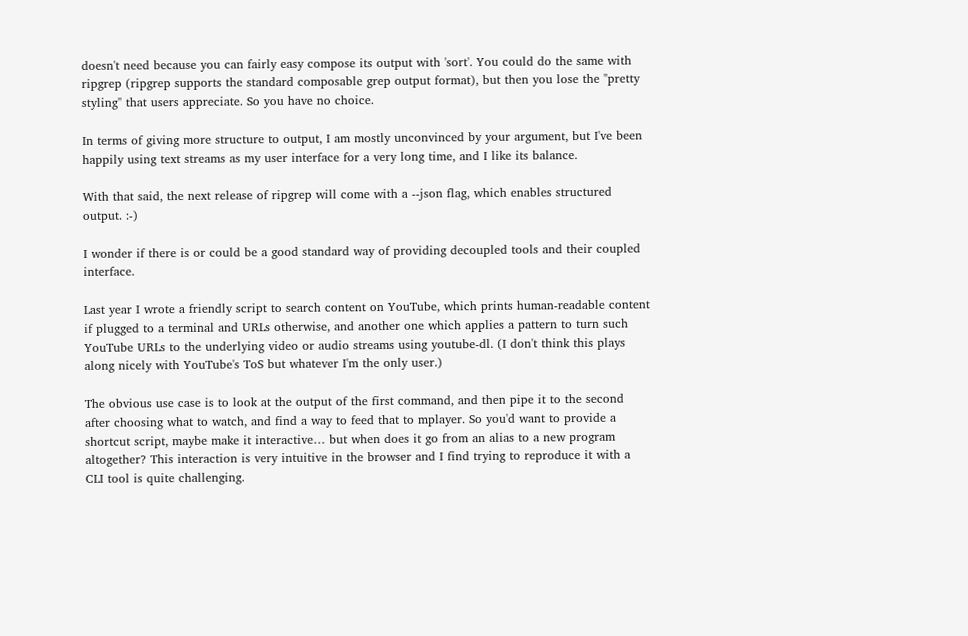doesn't need because you can fairly easy compose its output with 'sort'. You could do the same with ripgrep (ripgrep supports the standard composable grep output format), but then you lose the "pretty styling" that users appreciate. So you have no choice.

In terms of giving more structure to output, I am mostly unconvinced by your argument, but I've been happily using text streams as my user interface for a very long time, and I like its balance.

With that said, the next release of ripgrep will come with a --json flag, which enables structured output. :-)

I wonder if there is or could be a good standard way of providing decoupled tools and their coupled interface.

Last year I wrote a friendly script to search content on YouTube, which prints human-readable content if plugged to a terminal and URLs otherwise, and another one which applies a pattern to turn such YouTube URLs to the underlying video or audio streams using youtube-dl. (I don't think this plays along nicely with YouTube's ToS but whatever I'm the only user.)

The obvious use case is to look at the output of the first command, and then pipe it to the second after choosing what to watch, and find a way to feed that to mplayer. So you'd want to provide a shortcut script, maybe make it interactive… but when does it go from an alias to a new program altogether? This interaction is very intuitive in the browser and I find trying to reproduce it with a CLI tool is quite challenging.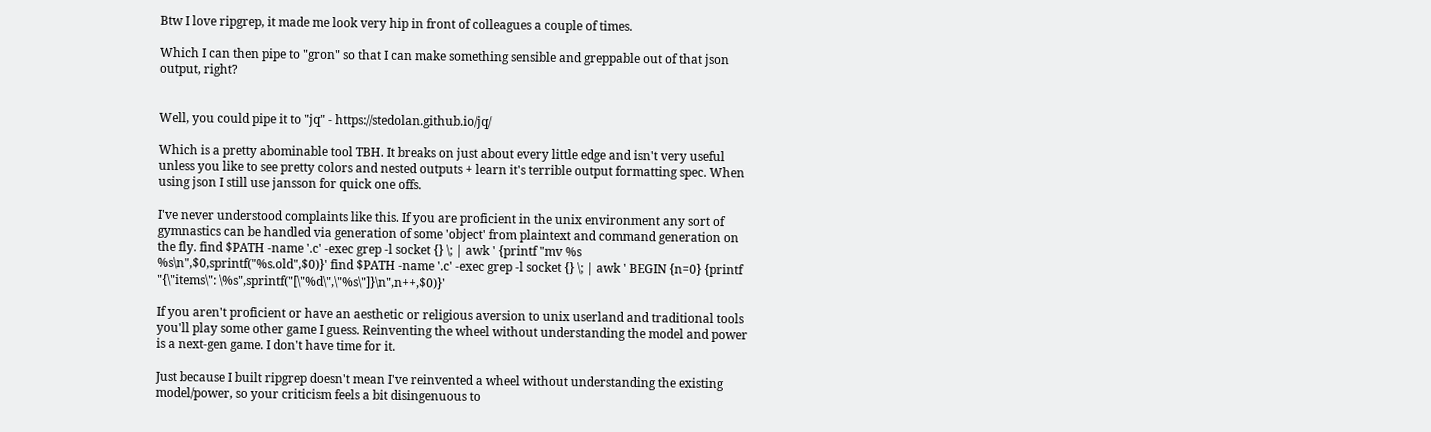Btw I love ripgrep, it made me look very hip in front of colleagues a couple of times.

Which I can then pipe to "gron" so that I can make something sensible and greppable out of that json output, right?


Well, you could pipe it to "jq" - https://stedolan.github.io/jq/

Which is a pretty abominable tool TBH. It breaks on just about every little edge and isn't very useful unless you like to see pretty colors and nested outputs + learn it's terrible output formatting spec. When using json I still use jansson for quick one offs.

I've never understood complaints like this. If you are proficient in the unix environment any sort of gymnastics can be handled via generation of some 'object' from plaintext and command generation on the fly. find $PATH -name '.c' -exec grep -l socket {} \; | awk ' {printf "mv %s %s\n",$0,sprintf("%s.old",$0)}' find $PATH -name '.c' -exec grep -l socket {} \; | awk ' BEGIN {n=0} {printf "{\"items\": \%s",sprintf("[\"%d\",\"%s\"]}\n",n++,$0)}'

If you aren't proficient or have an aesthetic or religious aversion to unix userland and traditional tools you'll play some other game I guess. Reinventing the wheel without understanding the model and power is a next-gen game. I don't have time for it.

Just because I built ripgrep doesn't mean I've reinvented a wheel without understanding the existing model/power, so your criticism feels a bit disingenuous to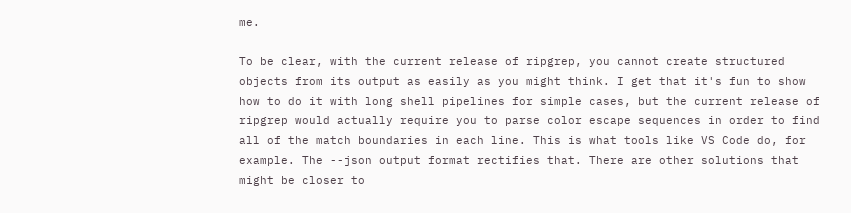me.

To be clear, with the current release of ripgrep, you cannot create structured objects from its output as easily as you might think. I get that it's fun to show how to do it with long shell pipelines for simple cases, but the current release of ripgrep would actually require you to parse color escape sequences in order to find all of the match boundaries in each line. This is what tools like VS Code do, for example. The --json output format rectifies that. There are other solutions that might be closer to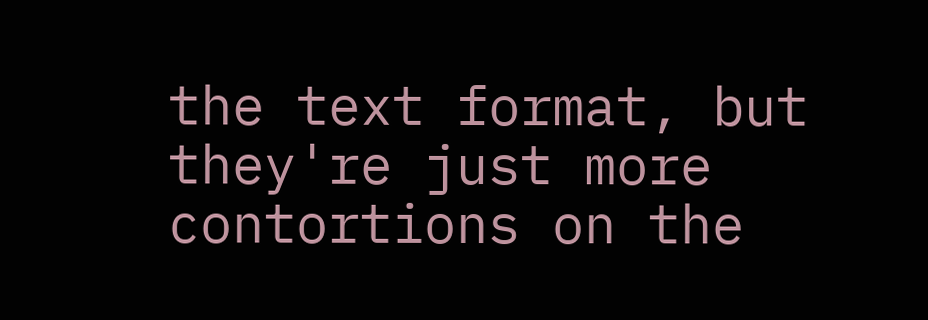the text format, but they're just more contortions on the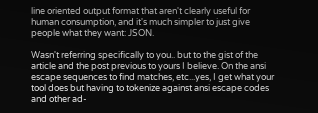line oriented output format that aren't clearly useful for human consumption, and it's much simpler to just give people what they want: JSON.

Wasn't referring specifically to you.. but to the gist of the article and the post previous to yours I believe. On the ansi escape sequences to find matches, etc...yes, I get what your tool does but having to tokenize against ansi escape codes and other ad-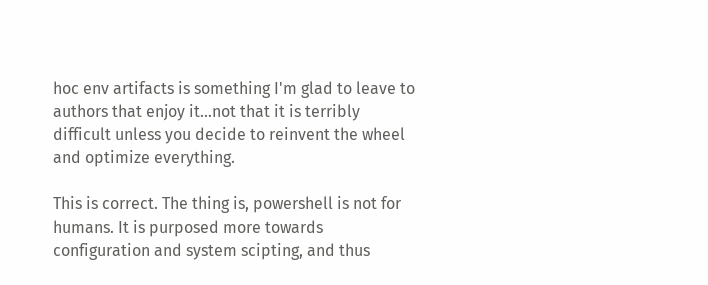hoc env artifacts is something I'm glad to leave to authors that enjoy it...not that it is terribly difficult unless you decide to reinvent the wheel and optimize everything.

This is correct. The thing is, powershell is not for humans. It is purposed more towards configuration and system scipting, and thus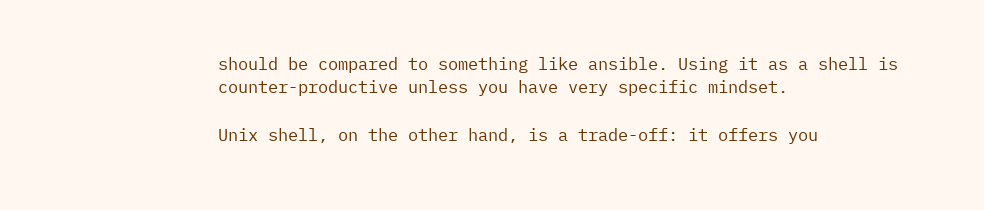should be compared to something like ansible. Using it as a shell is counter-productive unless you have very specific mindset.

Unix shell, on the other hand, is a trade-off: it offers you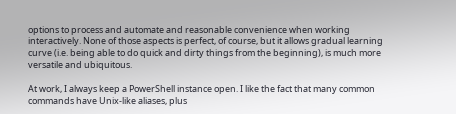options to process and automate and reasonable convenience when working interactively. None of those aspects is perfect, of course, but it allows gradual learning curve (i.e. being able to do quick and dirty things from the beginning), is much more versatile and ubiquitous.

At work, I always keep a PowerShell instance open. I like the fact that many common commands have Unix-like aliases, plus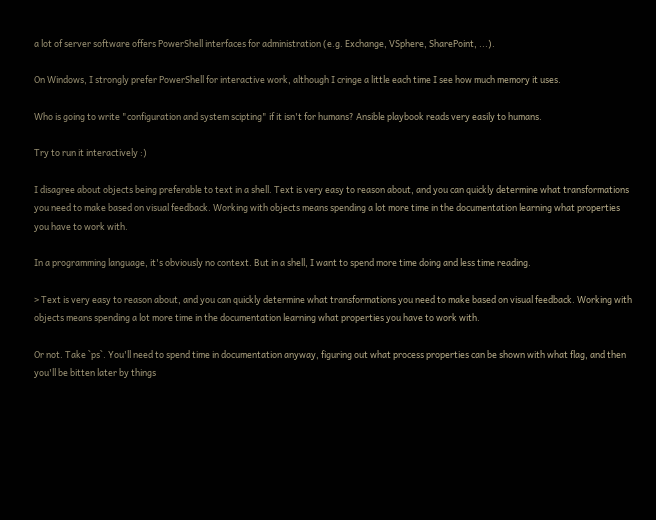a lot of server software offers PowerShell interfaces for administration (e.g. Exchange, VSphere, SharePoint, ...).

On Windows, I strongly prefer PowerShell for interactive work, although I cringe a little each time I see how much memory it uses.

Who is going to write "configuration and system scipting" if it isn't for humans? Ansible playbook reads very easily to humans.

Try to run it interactively :)

I disagree about objects being preferable to text in a shell. Text is very easy to reason about, and you can quickly determine what transformations you need to make based on visual feedback. Working with objects means spending a lot more time in the documentation learning what properties you have to work with.

In a programming language, it's obviously no context. But in a shell, I want to spend more time doing and less time reading.

> Text is very easy to reason about, and you can quickly determine what transformations you need to make based on visual feedback. Working with objects means spending a lot more time in the documentation learning what properties you have to work with.

Or not. Take `ps`. You'll need to spend time in documentation anyway, figuring out what process properties can be shown with what flag, and then you'll be bitten later by things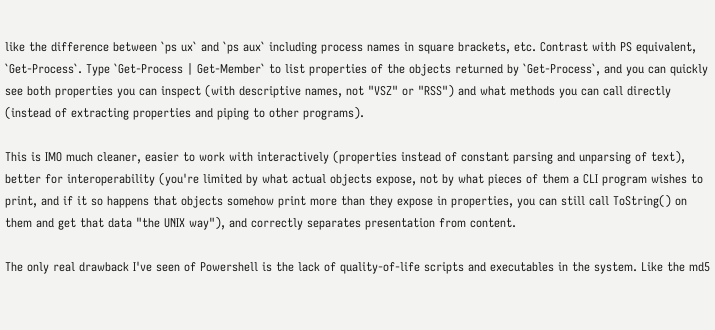like the difference between `ps ux` and `ps aux` including process names in square brackets, etc. Contrast with PS equivalent, `Get-Process`. Type `Get-Process | Get-Member` to list properties of the objects returned by `Get-Process`, and you can quickly see both properties you can inspect (with descriptive names, not "VSZ" or "RSS") and what methods you can call directly (instead of extracting properties and piping to other programs).

This is IMO much cleaner, easier to work with interactively (properties instead of constant parsing and unparsing of text), better for interoperability (you're limited by what actual objects expose, not by what pieces of them a CLI program wishes to print, and if it so happens that objects somehow print more than they expose in properties, you can still call ToString() on them and get that data "the UNIX way"), and correctly separates presentation from content.

The only real drawback I've seen of Powershell is the lack of quality-of-life scripts and executables in the system. Like the md5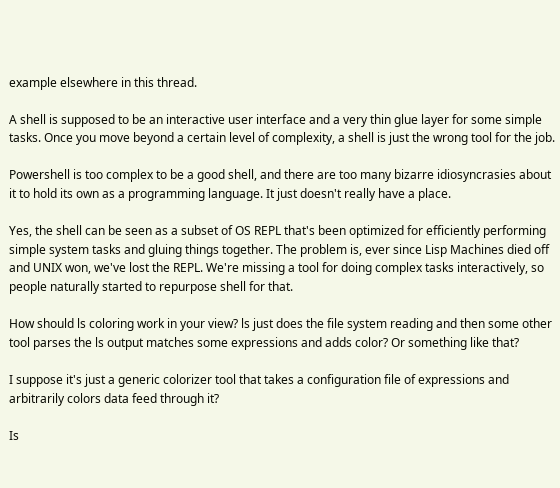example elsewhere in this thread.

A shell is supposed to be an interactive user interface and a very thin glue layer for some simple tasks. Once you move beyond a certain level of complexity, a shell is just the wrong tool for the job.

Powershell is too complex to be a good shell, and there are too many bizarre idiosyncrasies about it to hold its own as a programming language. It just doesn't really have a place.

Yes, the shell can be seen as a subset of OS REPL that's been optimized for efficiently performing simple system tasks and gluing things together. The problem is, ever since Lisp Machines died off and UNIX won, we've lost the REPL. We're missing a tool for doing complex tasks interactively, so people naturally started to repurpose shell for that.

How should ls coloring work in your view? ls just does the file system reading and then some other tool parses the ls output matches some expressions and adds color? Or something like that?

I suppose it's just a generic colorizer tool that takes a configuration file of expressions and arbitrarily colors data feed through it?

Is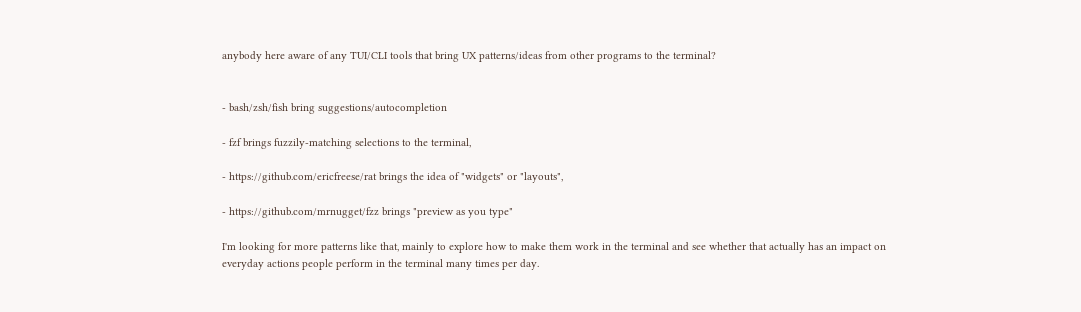anybody here aware of any TUI/CLI tools that bring UX patterns/ideas from other programs to the terminal?


- bash/zsh/fish bring suggestions/autocompletion

- fzf brings fuzzily-matching selections to the terminal,

- https://github.com/ericfreese/rat brings the idea of "widgets" or "layouts",

- https://github.com/mrnugget/fzz brings "preview as you type"

I'm looking for more patterns like that, mainly to explore how to make them work in the terminal and see whether that actually has an impact on everyday actions people perform in the terminal many times per day.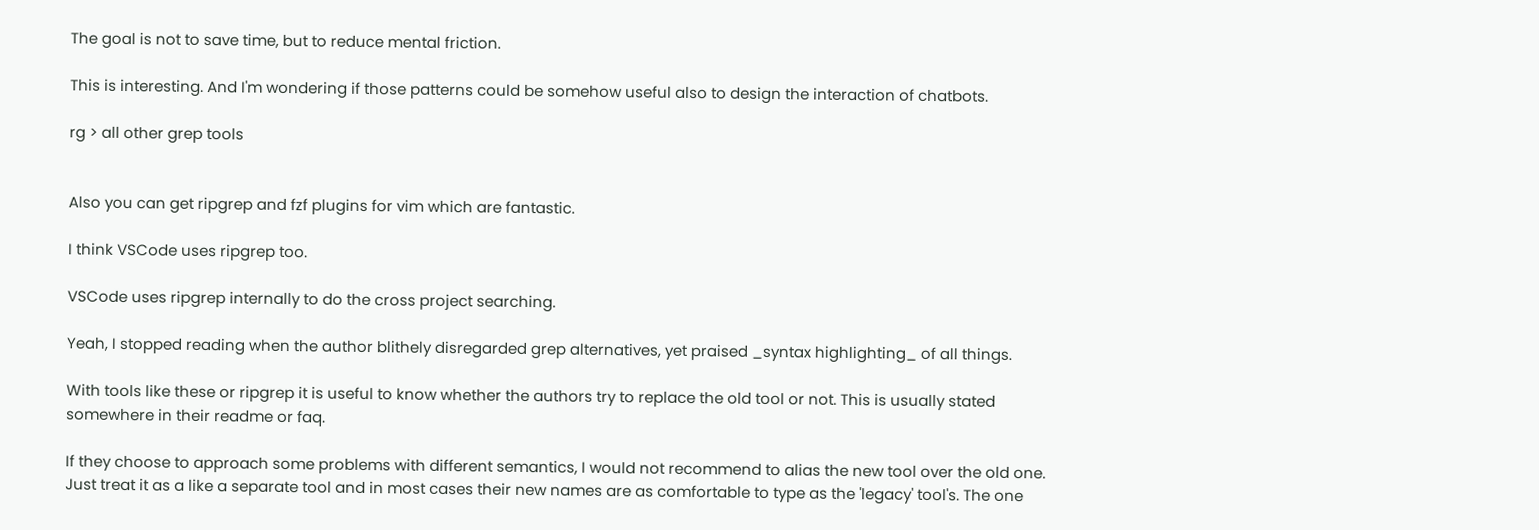The goal is not to save time, but to reduce mental friction.

This is interesting. And I'm wondering if those patterns could be somehow useful also to design the interaction of chatbots.

rg > all other grep tools


Also you can get ripgrep and fzf plugins for vim which are fantastic.

I think VSCode uses ripgrep too.

VSCode uses ripgrep internally to do the cross project searching.

Yeah, I stopped reading when the author blithely disregarded grep alternatives, yet praised _syntax highlighting_ of all things.

With tools like these or ripgrep it is useful to know whether the authors try to replace the old tool or not. This is usually stated somewhere in their readme or faq.

If they choose to approach some problems with different semantics, I would not recommend to alias the new tool over the old one. Just treat it as a like a separate tool and in most cases their new names are as comfortable to type as the 'legacy' tool's. The one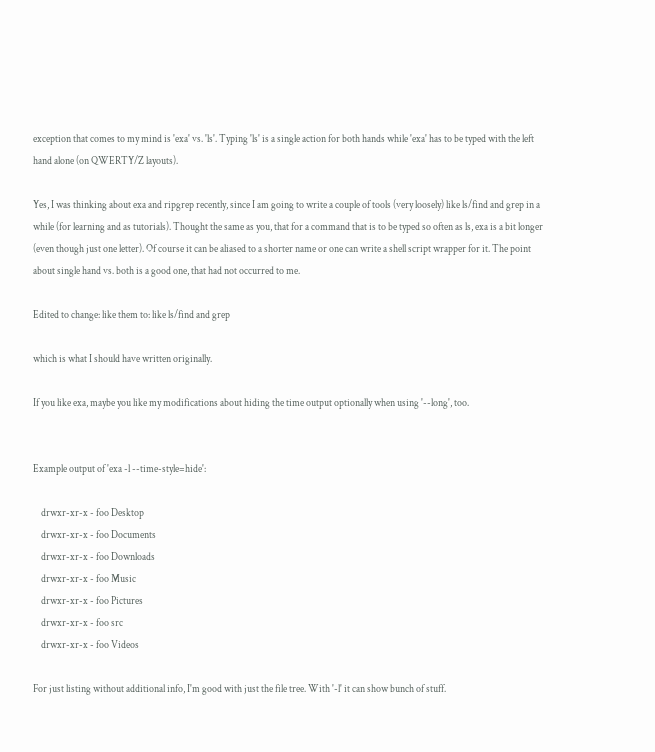exception that comes to my mind is 'exa' vs. 'ls'. Typing 'ls' is a single action for both hands while 'exa' has to be typed with the left hand alone (on QWERTY/Z layouts).

Yes, I was thinking about exa and ripgrep recently, since I am going to write a couple of tools (very loosely) like ls/find and grep in a while (for learning and as tutorials). Thought the same as you, that for a command that is to be typed so often as ls, exa is a bit longer (even though just one letter). Of course it can be aliased to a shorter name or one can write a shell script wrapper for it. The point about single hand vs. both is a good one, that had not occurred to me.

Edited to change: like them to: like ls/find and grep

which is what I should have written originally.

If you like exa, maybe you like my modifications about hiding the time output optionally when using '--long', too.


Example output of 'exa -l --time-style=hide':

    drwxr-xr-x - foo Desktop
    drwxr-xr-x - foo Documents
    drwxr-xr-x - foo Downloads
    drwxr-xr-x - foo Music
    drwxr-xr-x - foo Pictures
    drwxr-xr-x - foo src
    drwxr-xr-x - foo Videos

For just listing without additional info, I'm good with just the file tree. With '-l' it can show bunch of stuff.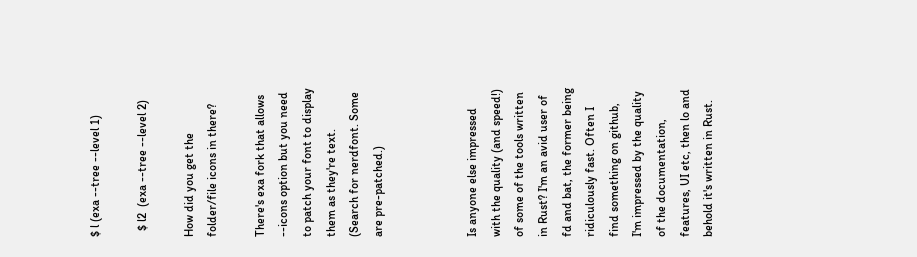$ l (exa --tree --level 1)

  $ l2  (exa --tree --level 2)

How did you get the folder/file icons in there?

There's exa fork that allows --icons option but you need to patch your font to display them as they're text. (Search for nerdfont. Some are pre-patched.)



Is anyone else impressed with the quality (and speed!) of some of the tools written in Rust? I'm an avid user of fd and bat, the former being ridiculously fast. Often I find something on github, I'm impressed by the quality of the documentation, features, UI etc, then lo and behold it's written in Rust.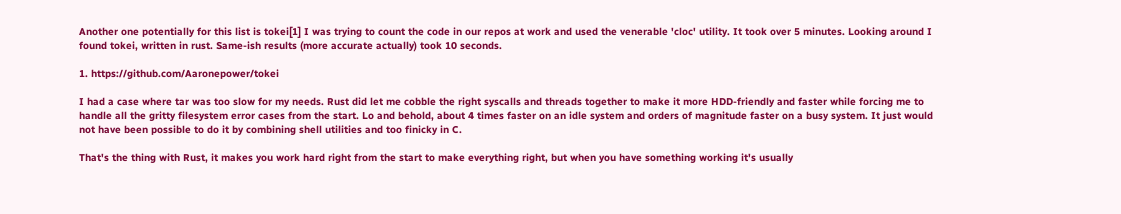Another one potentially for this list is tokei[1] I was trying to count the code in our repos at work and used the venerable 'cloc' utility. It took over 5 minutes. Looking around I found tokei, written in rust. Same-ish results (more accurate actually) took 10 seconds.

1. https://github.com/Aaronepower/tokei

I had a case where tar was too slow for my needs. Rust did let me cobble the right syscalls and threads together to make it more HDD-friendly and faster while forcing me to handle all the gritty filesystem error cases from the start. Lo and behold, about 4 times faster on an idle system and orders of magnitude faster on a busy system. It just would not have been possible to do it by combining shell utilities and too finicky in C.

That's the thing with Rust, it makes you work hard right from the start to make everything right, but when you have something working it's usually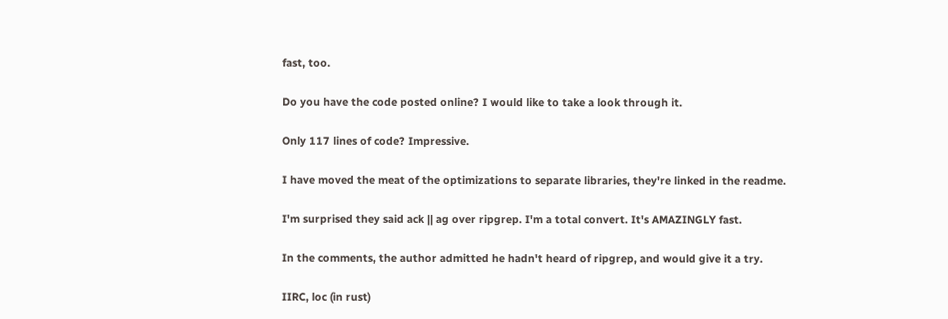fast, too.

Do you have the code posted online? I would like to take a look through it.

Only 117 lines of code? Impressive.

I have moved the meat of the optimizations to separate libraries, they're linked in the readme.

I'm surprised they said ack || ag over ripgrep. I'm a total convert. It's AMAZINGLY fast.

In the comments, the author admitted he hadn't heard of ripgrep, and would give it a try.

IIRC, loc (in rust)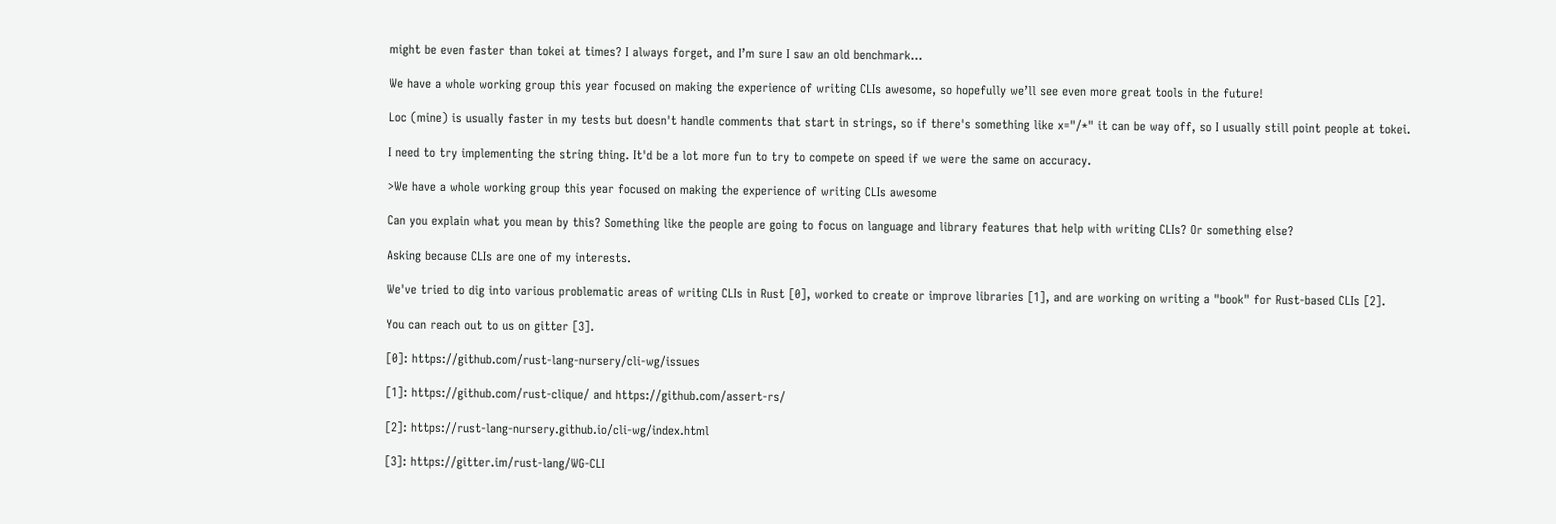might be even faster than tokei at times? I always forget, and I’m sure I saw an old benchmark...

We have a whole working group this year focused on making the experience of writing CLIs awesome, so hopefully we’ll see even more great tools in the future!

Loc (mine) is usually faster in my tests but doesn't handle comments that start in strings, so if there's something like x="/*" it can be way off, so I usually still point people at tokei.

I need to try implementing the string thing. It'd be a lot more fun to try to compete on speed if we were the same on accuracy.

>We have a whole working group this year focused on making the experience of writing CLIs awesome

Can you explain what you mean by this? Something like the people are going to focus on language and library features that help with writing CLIs? Or something else?

Asking because CLIs are one of my interests.

We've tried to dig into various problematic areas of writing CLIs in Rust [0], worked to create or improve libraries [1], and are working on writing a "book" for Rust-based CLIs [2].

You can reach out to us on gitter [3].

[0]: https://github.com/rust-lang-nursery/cli-wg/issues

[1]: https://github.com/rust-clique/ and https://github.com/assert-rs/

[2]: https://rust-lang-nursery.github.io/cli-wg/index.html

[3]: https://gitter.im/rust-lang/WG-CLI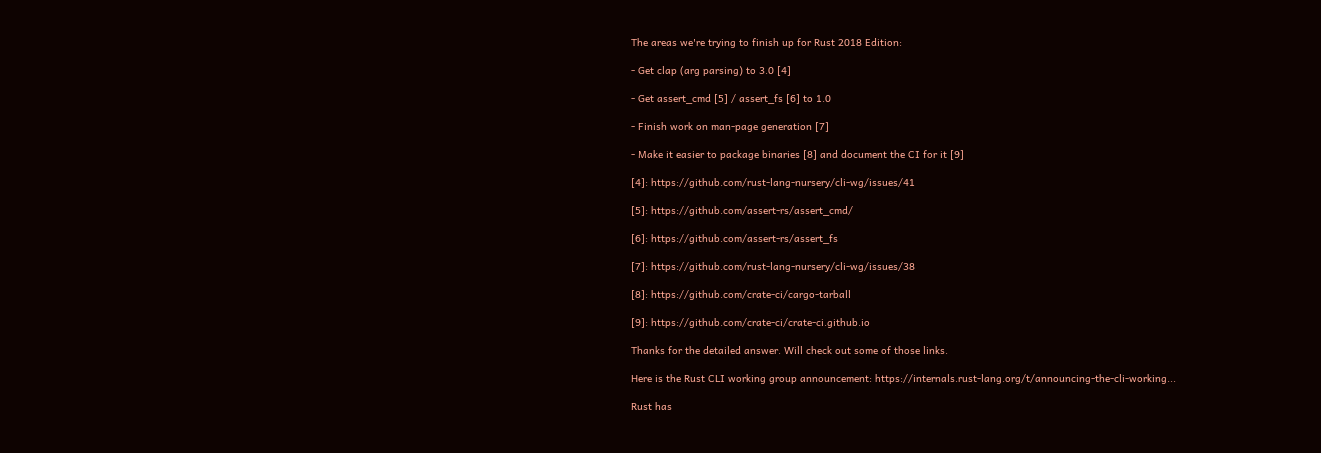The areas we're trying to finish up for Rust 2018 Edition:

- Get clap (arg parsing) to 3.0 [4]

- Get assert_cmd [5] / assert_fs [6] to 1.0

- Finish work on man-page generation [7]

- Make it easier to package binaries [8] and document the CI for it [9]

[4]: https://github.com/rust-lang-nursery/cli-wg/issues/41

[5]: https://github.com/assert-rs/assert_cmd/

[6]: https://github.com/assert-rs/assert_fs

[7]: https://github.com/rust-lang-nursery/cli-wg/issues/38

[8]: https://github.com/crate-ci/cargo-tarball

[9]: https://github.com/crate-ci/crate-ci.github.io

Thanks for the detailed answer. Will check out some of those links.

Here is the Rust CLI working group announcement: https://internals.rust-lang.org/t/announcing-the-cli-working...

Rust has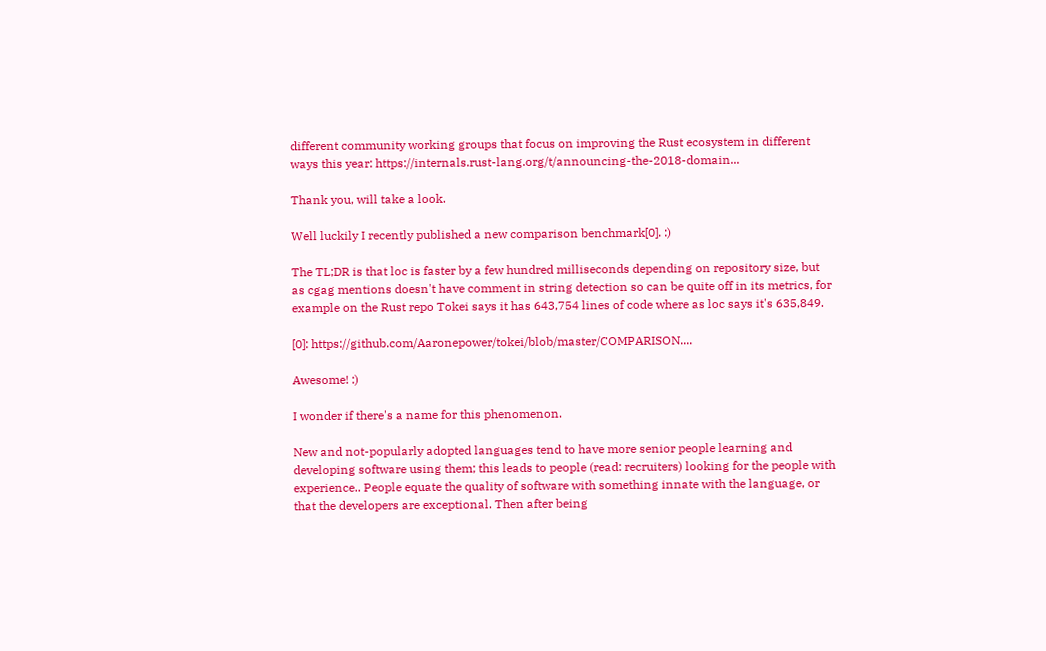different community working groups that focus on improving the Rust ecosystem in different ways this year: https://internals.rust-lang.org/t/announcing-the-2018-domain...

Thank you, will take a look.

Well luckily I recently published a new comparison benchmark[0]. :)

The TL;DR is that loc is faster by a few hundred milliseconds depending on repository size, but as cgag mentions doesn't have comment in string detection so can be quite off in its metrics, for example on the Rust repo Tokei says it has 643,754 lines of code where as loc says it's 635,849.

[0]: https://github.com/Aaronepower/tokei/blob/master/COMPARISON....

Awesome! :)

I wonder if there's a name for this phenomenon.

New and not-popularly adopted languages tend to have more senior people learning and developing software using them; this leads to people (read: recruiters) looking for the people with experience.. People equate the quality of software with something innate with the language, or that the developers are exceptional. Then after being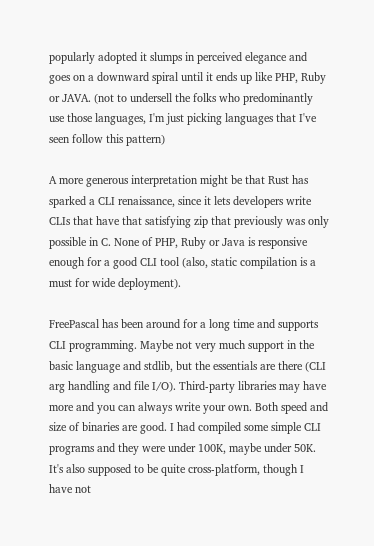popularly adopted it slumps in perceived elegance and goes on a downward spiral until it ends up like PHP, Ruby or JAVA. (not to undersell the folks who predominantly use those languages, I'm just picking languages that I've seen follow this pattern)

A more generous interpretation might be that Rust has sparked a CLI renaissance, since it lets developers write CLIs that have that satisfying zip that previously was only possible in C. None of PHP, Ruby or Java is responsive enough for a good CLI tool (also, static compilation is a must for wide deployment).

FreePascal has been around for a long time and supports CLI programming. Maybe not very much support in the basic language and stdlib, but the essentials are there (CLI arg handling and file I/O). Third-party libraries may have more and you can always write your own. Both speed and size of binaries are good. I had compiled some simple CLI programs and they were under 100K, maybe under 50K. It's also supposed to be quite cross-platform, though I have not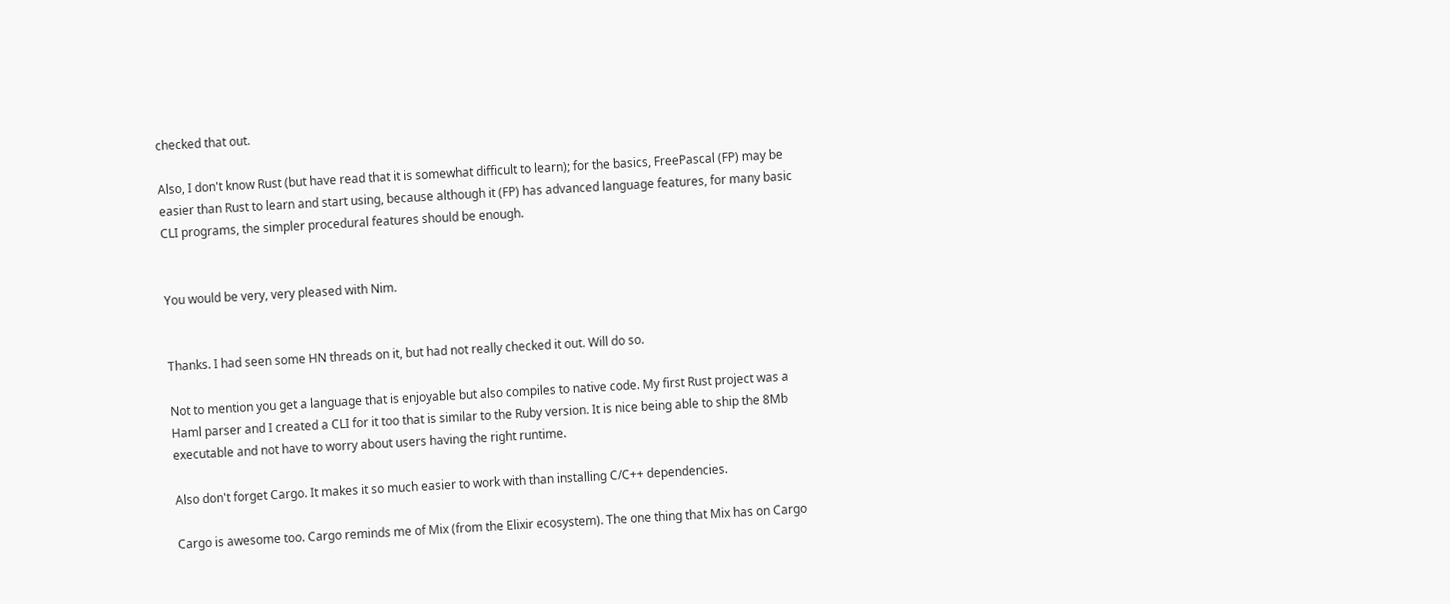checked that out.

Also, I don't know Rust (but have read that it is somewhat difficult to learn); for the basics, FreePascal (FP) may be easier than Rust to learn and start using, because although it (FP) has advanced language features, for many basic CLI programs, the simpler procedural features should be enough.


You would be very, very pleased with Nim.


Thanks. I had seen some HN threads on it, but had not really checked it out. Will do so.

Not to mention you get a language that is enjoyable but also compiles to native code. My first Rust project was a Haml parser and I created a CLI for it too that is similar to the Ruby version. It is nice being able to ship the 8Mb executable and not have to worry about users having the right runtime.

Also don't forget Cargo. It makes it so much easier to work with than installing C/C++ dependencies.

Cargo is awesome too. Cargo reminds me of Mix (from the Elixir ecosystem). The one thing that Mix has on Cargo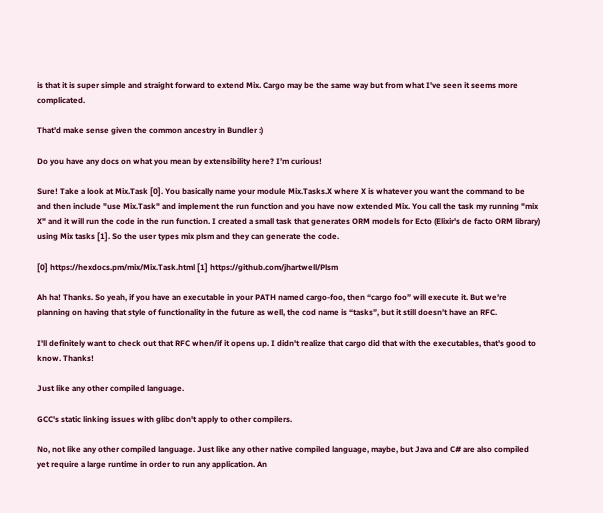is that it is super simple and straight forward to extend Mix. Cargo may be the same way but from what I've seen it seems more complicated.

That’d make sense given the common ancestry in Bundler :)

Do you have any docs on what you mean by extensibility here? I’m curious!

Sure! Take a look at Mix.Task [0]. You basically name your module Mix.Tasks.X where X is whatever you want the command to be and then include "use Mix.Task" and implement the run function and you have now extended Mix. You call the task my running "mix X" and it will run the code in the run function. I created a small task that generates ORM models for Ecto (Elixir's de facto ORM library) using Mix tasks [1]. So the user types mix plsm and they can generate the code.

[0] https://hexdocs.pm/mix/Mix.Task.html [1] https://github.com/jhartwell/Plsm

Ah ha! Thanks. So yeah, if you have an executable in your PATH named cargo-foo, then “cargo foo” will execute it. But we’re planning on having that style of functionality in the future as well, the cod name is “tasks”, but it still doesn’t have an RFC.

I'll definitely want to check out that RFC when/if it opens up. I didn't realize that cargo did that with the executables, that's good to know. Thanks!

Just like any other compiled language.

GCC's static linking issues with glibc don't apply to other compilers.

No, not like any other compiled language. Just like any other native compiled language, maybe, but Java and C# are also compiled yet require a large runtime in order to run any application. An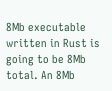8Mb executable written in Rust is going to be 8Mb total. An 8Mb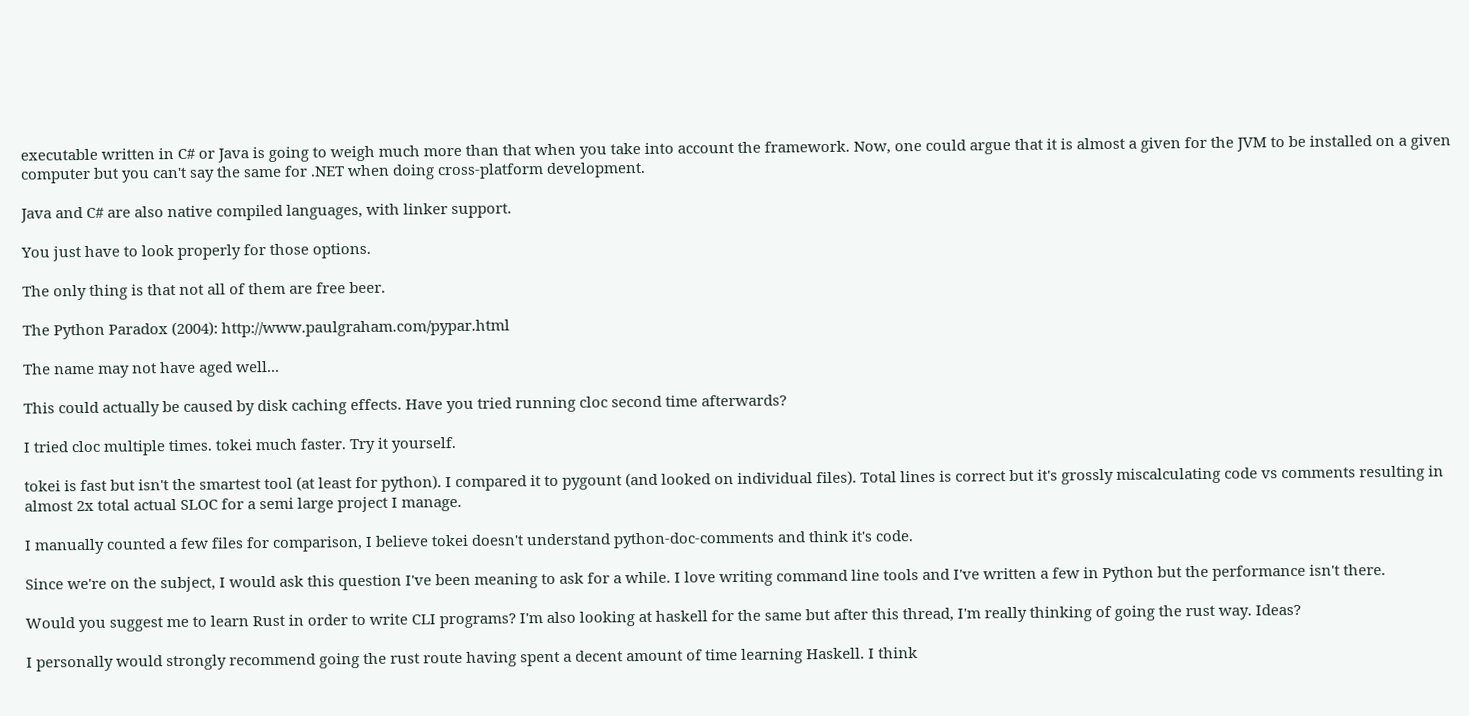executable written in C# or Java is going to weigh much more than that when you take into account the framework. Now, one could argue that it is almost a given for the JVM to be installed on a given computer but you can't say the same for .NET when doing cross-platform development.

Java and C# are also native compiled languages, with linker support.

You just have to look properly for those options.

The only thing is that not all of them are free beer.

The Python Paradox (2004): http://www.paulgraham.com/pypar.html

The name may not have aged well...

This could actually be caused by disk caching effects. Have you tried running cloc second time afterwards?

I tried cloc multiple times. tokei much faster. Try it yourself.

tokei is fast but isn't the smartest tool (at least for python). I compared it to pygount (and looked on individual files). Total lines is correct but it's grossly miscalculating code vs comments resulting in almost 2x total actual SLOC for a semi large project I manage.

I manually counted a few files for comparison, I believe tokei doesn't understand python-doc-comments and think it's code.

Since we're on the subject, I would ask this question I've been meaning to ask for a while. I love writing command line tools and I've written a few in Python but the performance isn't there.

Would you suggest me to learn Rust in order to write CLI programs? I'm also looking at haskell for the same but after this thread, I'm really thinking of going the rust way. Ideas?

I personally would strongly recommend going the rust route having spent a decent amount of time learning Haskell. I think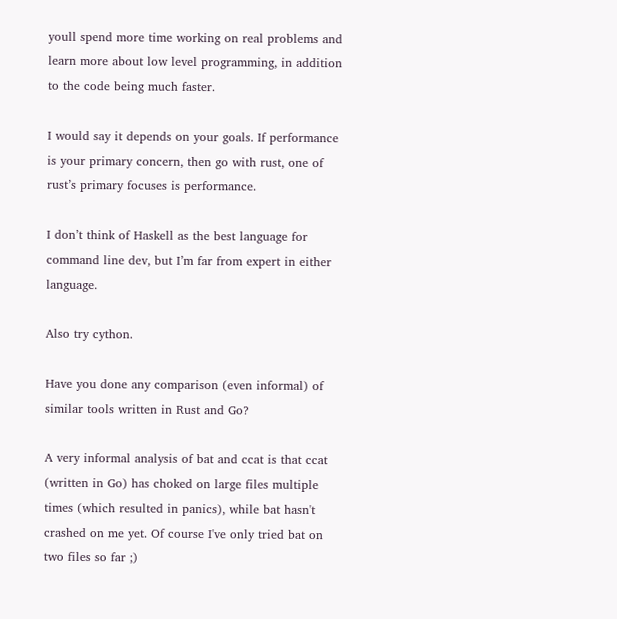youll spend more time working on real problems and learn more about low level programming, in addition to the code being much faster.

I would say it depends on your goals. If performance is your primary concern, then go with rust, one of rust’s primary focuses is performance.

I don’t think of Haskell as the best language for command line dev, but I’m far from expert in either language.

Also try cython.

Have you done any comparison (even informal) of similar tools written in Rust and Go?

A very informal analysis of bat and ccat is that ccat (written in Go) has choked on large files multiple times (which resulted in panics), while bat hasn't crashed on me yet. Of course I've only tried bat on two files so far ;)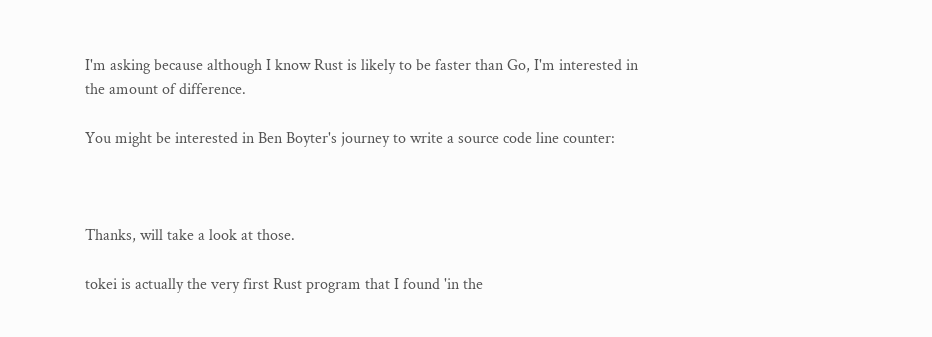I'm asking because although I know Rust is likely to be faster than Go, I'm interested in the amount of difference.

You might be interested in Ben Boyter's journey to write a source code line counter:



Thanks, will take a look at those.

tokei is actually the very first Rust program that I found 'in the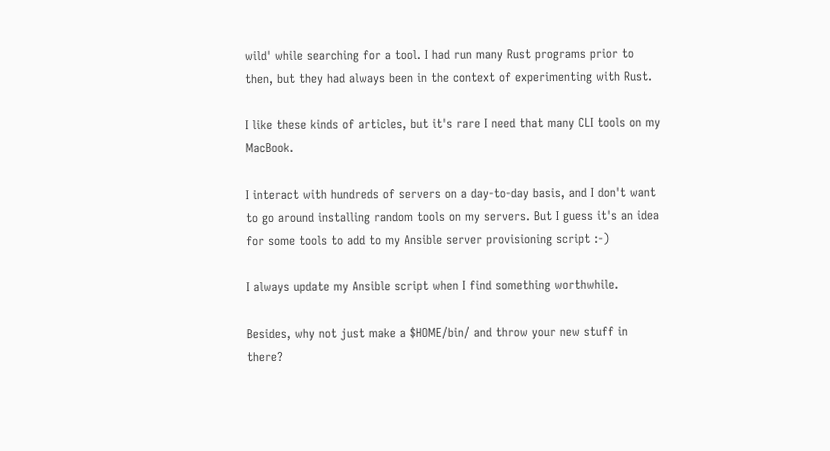wild' while searching for a tool. I had run many Rust programs prior to then, but they had always been in the context of experimenting with Rust.

I like these kinds of articles, but it's rare I need that many CLI tools on my MacBook.

I interact with hundreds of servers on a day-to-day basis, and I don't want to go around installing random tools on my servers. But I guess it's an idea for some tools to add to my Ansible server provisioning script :-)

I always update my Ansible script when I find something worthwhile.

Besides, why not just make a $HOME/bin/ and throw your new stuff in there?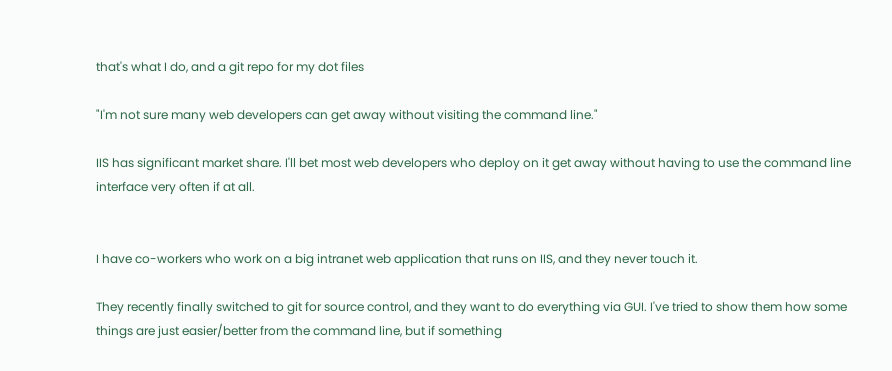that's what I do, and a git repo for my dot files

"I'm not sure many web developers can get away without visiting the command line."

IIS has significant market share. I'll bet most web developers who deploy on it get away without having to use the command line interface very often if at all.


I have co-workers who work on a big intranet web application that runs on IIS, and they never touch it.

They recently finally switched to git for source control, and they want to do everything via GUI. I've tried to show them how some things are just easier/better from the command line, but if something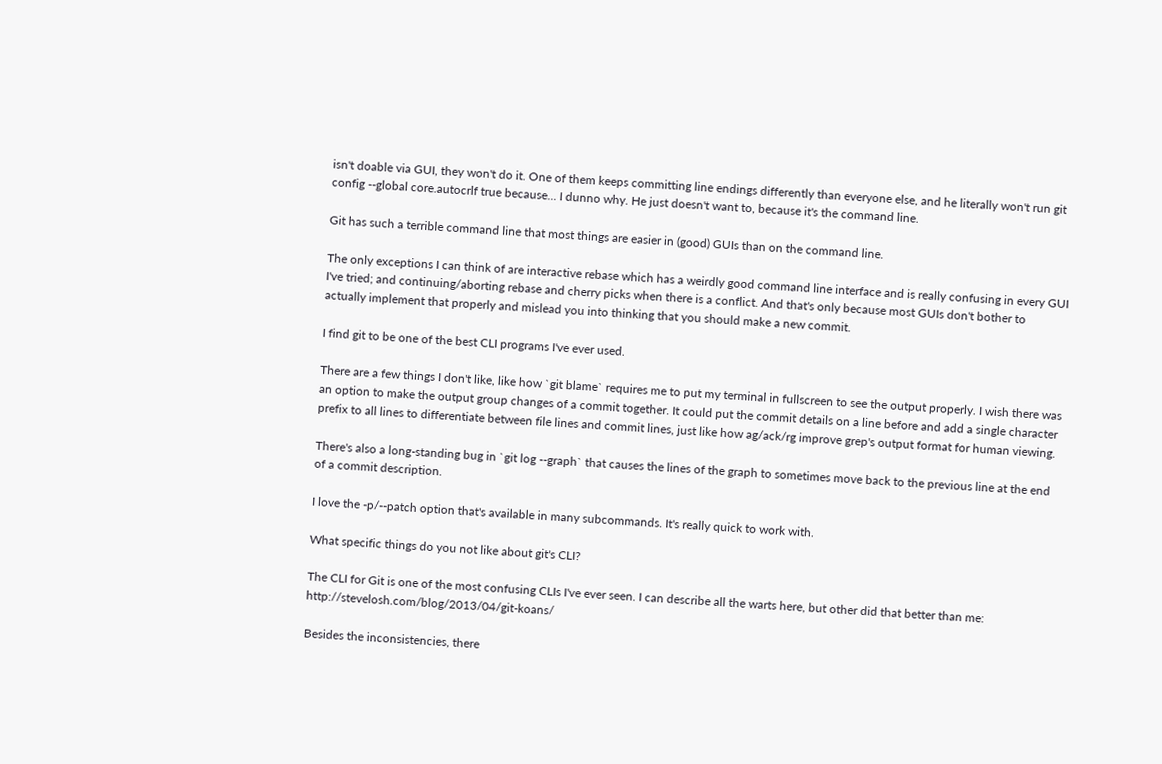isn't doable via GUI, they won't do it. One of them keeps committing line endings differently than everyone else, and he literally won't run git config --global core.autocrlf true because... I dunno why. He just doesn't want to, because it's the command line.

Git has such a terrible command line that most things are easier in (good) GUIs than on the command line.

The only exceptions I can think of are interactive rebase which has a weirdly good command line interface and is really confusing in every GUI I've tried; and continuing/aborting rebase and cherry picks when there is a conflict. And that's only because most GUIs don't bother to actually implement that properly and mislead you into thinking that you should make a new commit.

I find git to be one of the best CLI programs I've ever used.

There are a few things I don't like, like how `git blame` requires me to put my terminal in fullscreen to see the output properly. I wish there was an option to make the output group changes of a commit together. It could put the commit details on a line before and add a single character prefix to all lines to differentiate between file lines and commit lines, just like how ag/ack/rg improve grep's output format for human viewing.

There's also a long-standing bug in `git log --graph` that causes the lines of the graph to sometimes move back to the previous line at the end of a commit description.

I love the -p/--patch option that's available in many subcommands. It's really quick to work with.

What specific things do you not like about git's CLI?

The CLI for Git is one of the most confusing CLIs I've ever seen. I can describe all the warts here, but other did that better than me: http://stevelosh.com/blog/2013/04/git-koans/

Besides the inconsistencies, there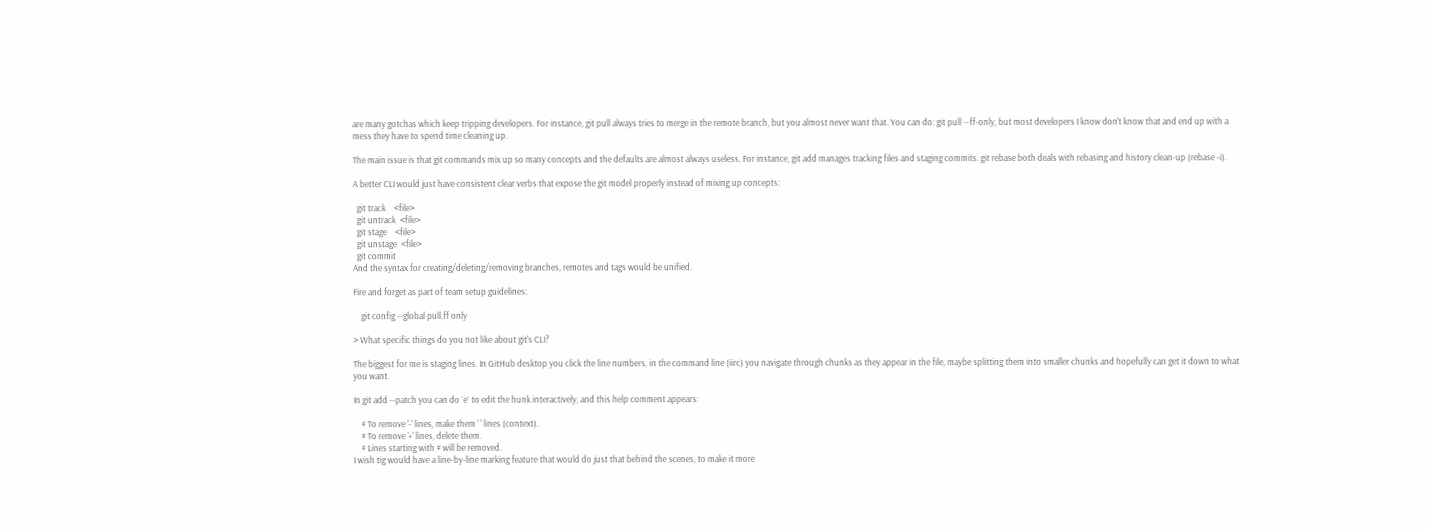are many gotchas which keep tripping developers. For instance, git pull always tries to merge in the remote branch, but you almost never want that. You can do: git pull --ff-only, but most developers I know don't know that and end up with a mess they have to spend time cleaning up.

The main issue is that git commands mix up so many concepts and the defaults are almost always useless. For instance, git add manages tracking files and staging commits. git rebase both deals with rebasing and history clean-up (rebase -i).

A better CLI would just have consistent clear verbs that expose the git model properly instead of mixing up concepts:

  git track    <file>
  git untrack  <file>
  git stage    <file>
  git unstage  <file>
  git commit
And the syntax for creating/deleting/removing branches, remotes and tags would be unified.

Fire and forget as part of team setup guidelines:

    git config --global pull.ff only

> What specific things do you not like about git's CLI?

The biggest for me is staging lines. In GitHub desktop you click the line numbers, in the command line (iirc) you navigate through chunks as they appear in the file, maybe splitting them into smaller chunks and hopefully can get it down to what you want.

In git add --patch you can do `e` to edit the hunk interactively, and this help comment appears:

    # To remove '-' lines, make them ' ' lines (context).
    # To remove '+' lines, delete them.
    # Lines starting with # will be removed.
I wish tig would have a line-by-line marking feature that would do just that behind the scenes, to make it more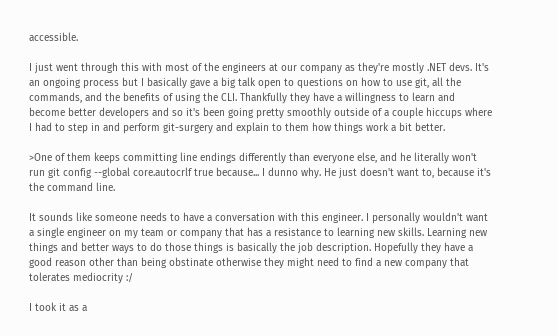accessible.

I just went through this with most of the engineers at our company as they're mostly .NET devs. It's an ongoing process but I basically gave a big talk open to questions on how to use git, all the commands, and the benefits of using the CLI. Thankfully they have a willingness to learn and become better developers and so it's been going pretty smoothly outside of a couple hiccups where I had to step in and perform git-surgery and explain to them how things work a bit better.

>One of them keeps committing line endings differently than everyone else, and he literally won't run git config --global core.autocrlf true because... I dunno why. He just doesn't want to, because it's the command line.

It sounds like someone needs to have a conversation with this engineer. I personally wouldn't want a single engineer on my team or company that has a resistance to learning new skills. Learning new things and better ways to do those things is basically the job description. Hopefully they have a good reason other than being obstinate otherwise they might need to find a new company that tolerates mediocrity :/

I took it as a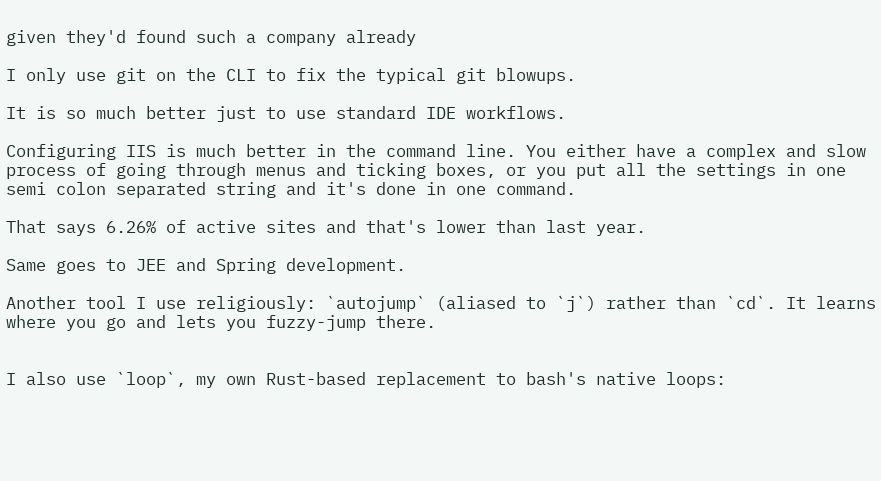given they'd found such a company already

I only use git on the CLI to fix the typical git blowups.

It is so much better just to use standard IDE workflows.

Configuring IIS is much better in the command line. You either have a complex and slow process of going through menus and ticking boxes, or you put all the settings in one semi colon separated string and it's done in one command.

That says 6.26% of active sites and that's lower than last year.

Same goes to JEE and Spring development.

Another tool I use religiously: `autojump` (aliased to `j`) rather than `cd`. It learns where you go and lets you fuzzy-jump there.


I also use `loop`, my own Rust-based replacement to bash's native loops: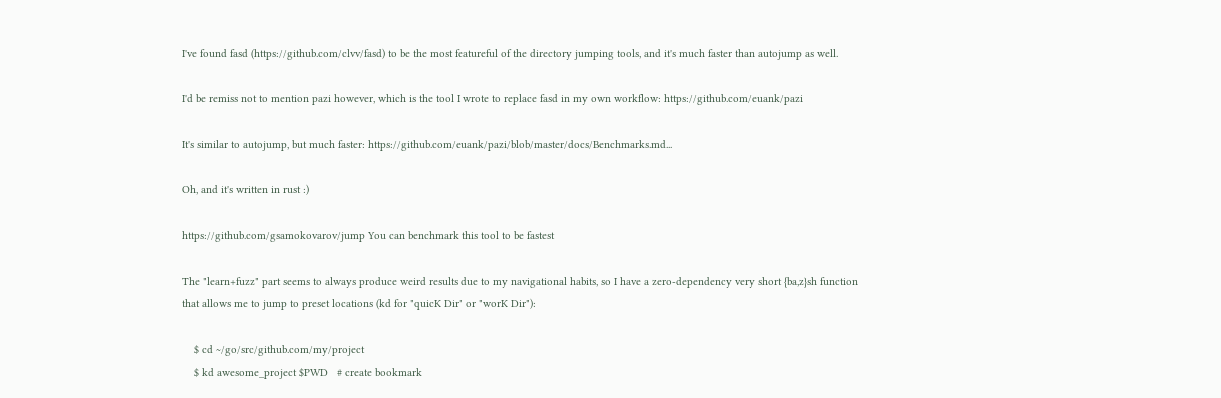I've found fasd (https://github.com/clvv/fasd) to be the most featureful of the directory jumping tools, and it's much faster than autojump as well.

I'd be remiss not to mention pazi however, which is the tool I wrote to replace fasd in my own workflow: https://github.com/euank/pazi

It's similar to autojump, but much faster: https://github.com/euank/pazi/blob/master/docs/Benchmarks.md...

Oh, and it's written in rust :)

https://github.com/gsamokovarov/jump You can benchmark this tool to be fastest

The "learn+fuzz" part seems to always produce weird results due to my navigational habits, so I have a zero-dependency very short {ba,z}sh function that allows me to jump to preset locations (kd for "quicK Dir" or "worK Dir"):

    $ cd ~/go/src/github.com/my/project
    $ kd awesome_project $PWD   # create bookmark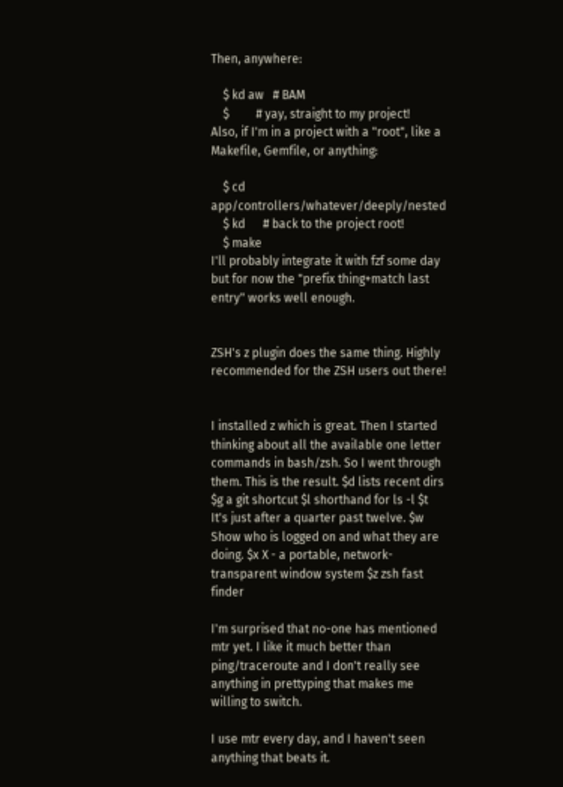Then, anywhere:

    $ kd aw   # BAM
    $         # yay, straight to my project!
Also, if I'm in a project with a "root", like a Makefile, Gemfile, or anything:

    $ cd app/controllers/whatever/deeply/nested
    $ kd      # back to the project root!
    $ make
I'll probably integrate it with fzf some day but for now the "prefix thing+match last entry" works well enough.


ZSH's z plugin does the same thing. Highly recommended for the ZSH users out there!


I installed z which is great. Then I started thinking about all the available one letter commands in bash/zsh. So I went through them. This is the result. $d lists recent dirs $g a git shortcut $l shorthand for ls -l $t It's just after a quarter past twelve. $w Show who is logged on and what they are doing. $x X - a portable, network-transparent window system $z zsh fast finder

I'm surprised that no-one has mentioned mtr yet. I like it much better than ping/traceroute and I don't really see anything in prettyping that makes me willing to switch.

I use mtr every day, and I haven't seen anything that beats it.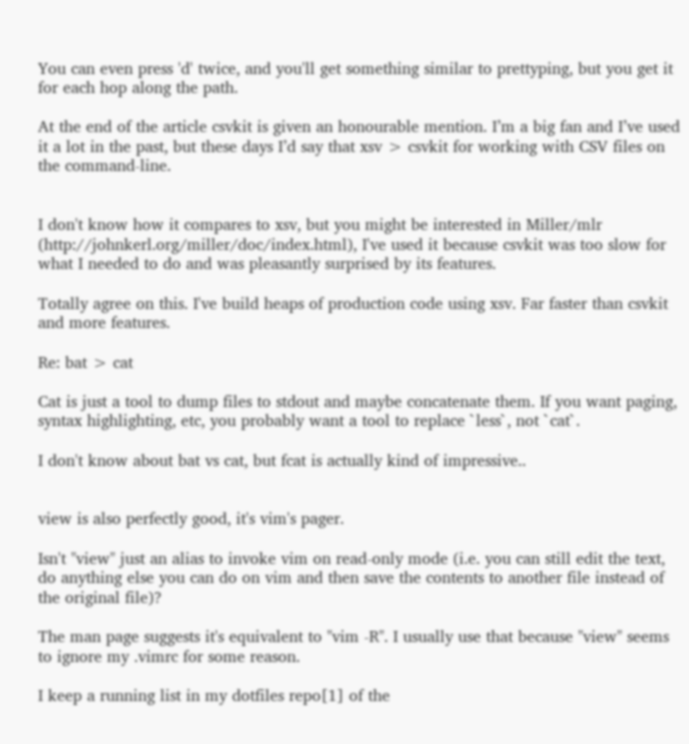You can even press 'd' twice, and you'll get something similar to prettyping, but you get it for each hop along the path.

At the end of the article csvkit is given an honourable mention. I’m a big fan and I’ve used it a lot in the past, but these days I’d say that xsv > csvkit for working with CSV files on the command-line.


I don't know how it compares to xsv, but you might be interested in Miller/mlr (http://johnkerl.org/miller/doc/index.html), I've used it because csvkit was too slow for what I needed to do and was pleasantly surprised by its features.

Totally agree on this. I've build heaps of production code using xsv. Far faster than csvkit and more features.

Re: bat > cat

Cat is just a tool to dump files to stdout and maybe concatenate them. If you want paging, syntax highlighting, etc, you probably want a tool to replace `less`, not `cat`.

I don't know about bat vs cat, but fcat is actually kind of impressive..


view is also perfectly good, it's vim's pager.

Isn't "view" just an alias to invoke vim on read-only mode (i.e. you can still edit the text, do anything else you can do on vim and then save the contents to another file instead of the original file)?

The man page suggests it's equivalent to "vim -R". I usually use that because "view" seems to ignore my .vimrc for some reason.

I keep a running list in my dotfiles repo[1] of the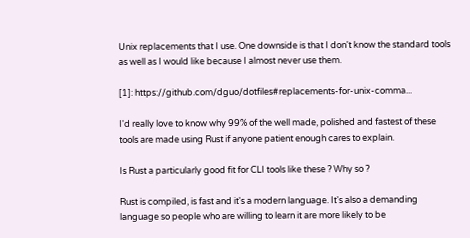Unix replacements that I use. One downside is that I don't know the standard tools as well as I would like because I almost never use them.

[1]: https://github.com/dguo/dotfiles#replacements-for-unix-comma...

I'd really love to know why 99% of the well made, polished and fastest of these tools are made using Rust if anyone patient enough cares to explain.

Is Rust a particularly good fit for CLI tools like these ? Why so ?

Rust is compiled, is fast and it's a modern language. It's also a demanding language so people who are willing to learn it are more likely to be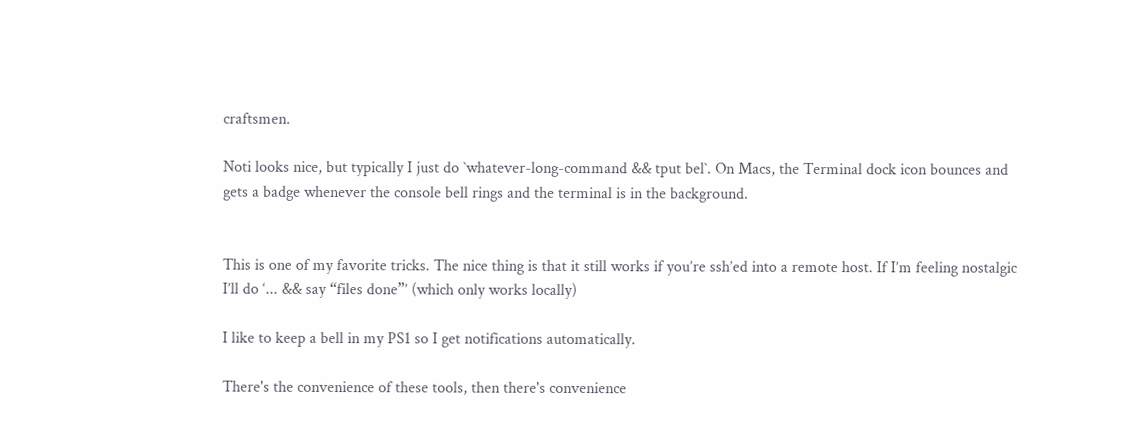craftsmen.

Noti looks nice, but typically I just do `whatever-long-command && tput bel`. On Macs, the Terminal dock icon bounces and gets a badge whenever the console bell rings and the terminal is in the background.


This is one of my favorite tricks. The nice thing is that it still works if you’re ssh’ed into a remote host. If I’m feeling nostalgic I’ll do ‘... && say “files done”’ (which only works locally)

I like to keep a bell in my PS1 so I get notifications automatically.

There's the convenience of these tools, then there's convenience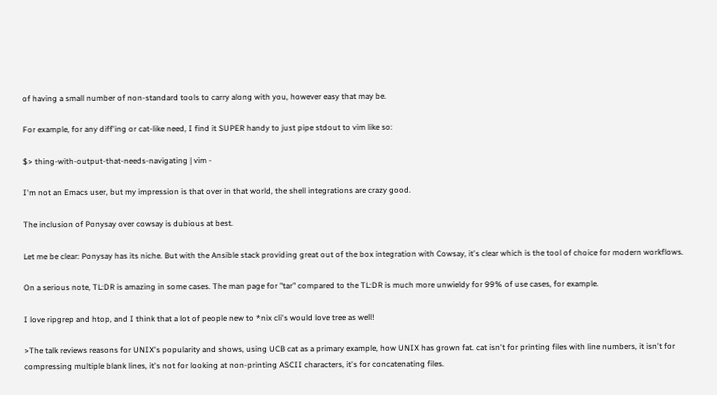of having a small number of non-standard tools to carry along with you, however easy that may be.

For example, for any diff'ing or cat-like need, I find it SUPER handy to just pipe stdout to vim like so:

$> thing-with-output-that-needs-navigating | vim -

I'm not an Emacs user, but my impression is that over in that world, the shell integrations are crazy good.

The inclusion of Ponysay over cowsay is dubious at best.

Let me be clear: Ponysay has its niche. But with the Ansible stack providing great out of the box integration with Cowsay, it's clear which is the tool of choice for modern workflows.

On a serious note, TL:DR is amazing in some cases. The man page for "tar" compared to the TL:DR is much more unwieldy for 99% of use cases, for example.

I love ripgrep and htop, and I think that a lot of people new to *nix cli's would love tree as well!

>The talk reviews reasons for UNIX's popularity and shows, using UCB cat as a primary example, how UNIX has grown fat. cat isn't for printing files with line numbers, it isn't for compressing multiple blank lines, it's not for looking at non-printing ASCII characters, it's for concatenating files.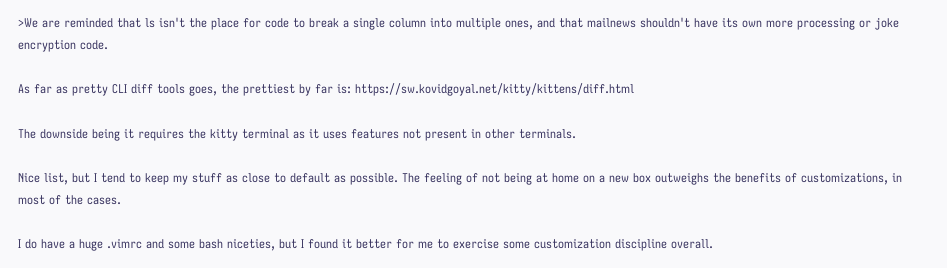>We are reminded that ls isn't the place for code to break a single column into multiple ones, and that mailnews shouldn't have its own more processing or joke encryption code.

As far as pretty CLI diff tools goes, the prettiest by far is: https://sw.kovidgoyal.net/kitty/kittens/diff.html

The downside being it requires the kitty terminal as it uses features not present in other terminals.

Nice list, but I tend to keep my stuff as close to default as possible. The feeling of not being at home on a new box outweighs the benefits of customizations, in most of the cases.

I do have a huge .vimrc and some bash niceties, but I found it better for me to exercise some customization discipline overall.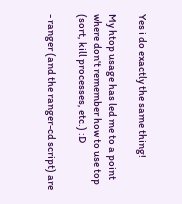Yes i do exactly the same thing!

My htop usage has led me to a point where don't remember how to use top (sort, kill processes, etc.) :D

- ranger (and the ranger-cd script) are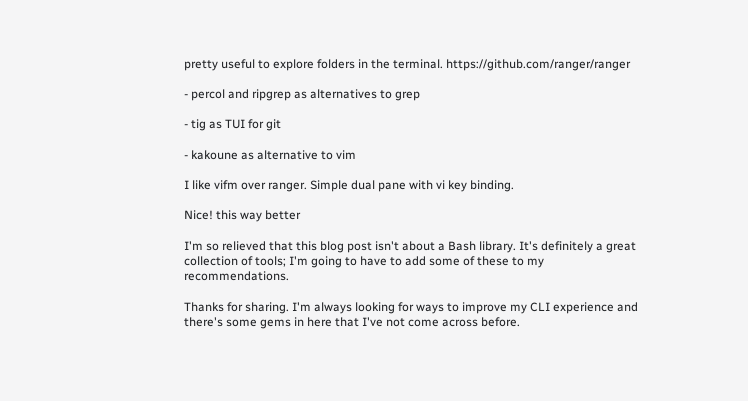pretty useful to explore folders in the terminal. https://github.com/ranger/ranger

- percol and ripgrep as alternatives to grep

- tig as TUI for git

- kakoune as alternative to vim

I like vifm over ranger. Simple dual pane with vi key binding.

Nice! this way better

I'm so relieved that this blog post isn't about a Bash library. It's definitely a great collection of tools; I'm going to have to add some of these to my recommendations.

Thanks for sharing. I'm always looking for ways to improve my CLI experience and there's some gems in here that I've not come across before.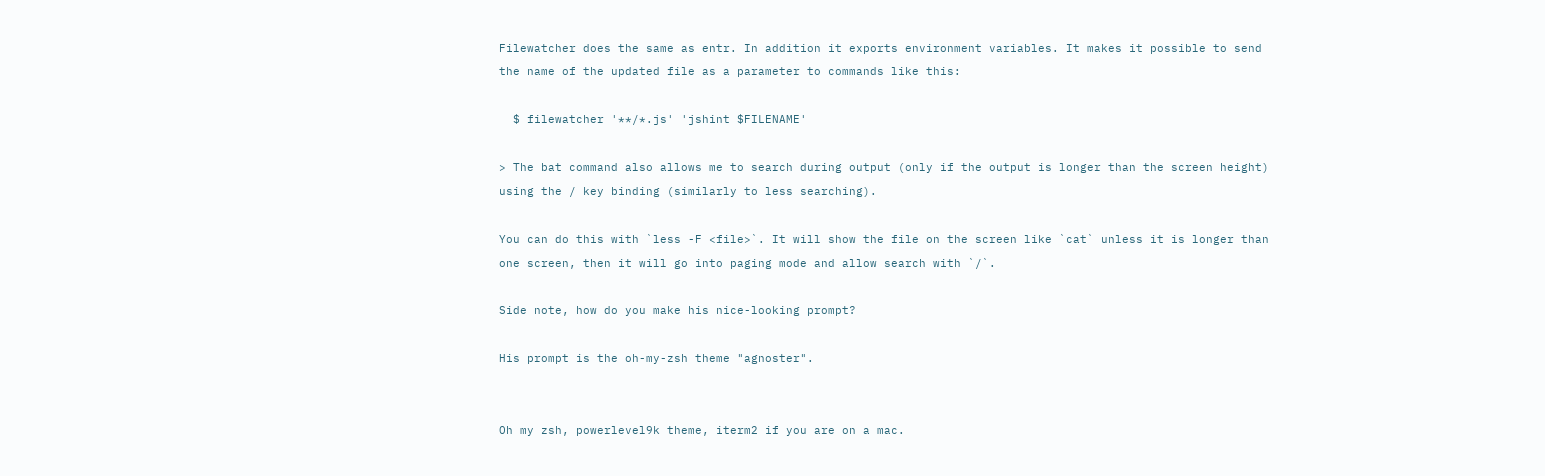Filewatcher does the same as entr. In addition it exports environment variables. It makes it possible to send the name of the updated file as a parameter to commands like this:

  $ filewatcher '**/*.js' 'jshint $FILENAME'

> The bat command also allows me to search during output (only if the output is longer than the screen height) using the / key binding (similarly to less searching).

You can do this with `less -F <file>`. It will show the file on the screen like `cat` unless it is longer than one screen, then it will go into paging mode and allow search with `/`.

Side note, how do you make his nice-looking prompt?

His prompt is the oh-my-zsh theme "agnoster".


Oh my zsh, powerlevel9k theme, iterm2 if you are on a mac.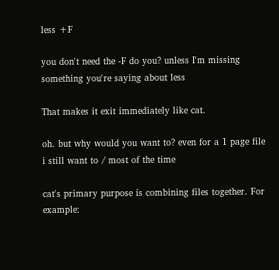less +F

you don't need the -F do you? unless I'm missing something you're saying about less

That makes it exit immediately like cat.

oh. but why would you want to? even for a 1 page file i still want to / most of the time

cat's primary purpose is combining files together. For example: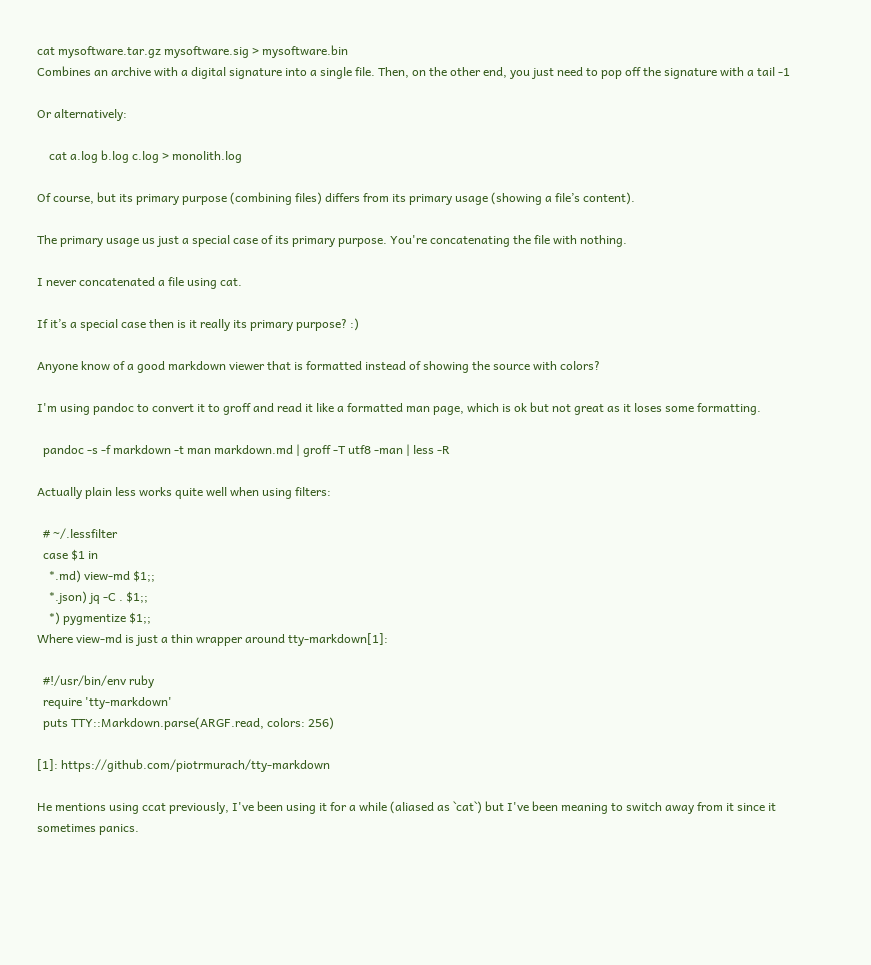cat mysoftware.tar.gz mysoftware.sig > mysoftware.bin
Combines an archive with a digital signature into a single file. Then, on the other end, you just need to pop off the signature with a tail -1

Or alternatively:

    cat a.log b.log c.log > monolith.log

Of course, but its primary purpose (combining files) differs from its primary usage (showing a file’s content).

The primary usage us just a special case of its primary purpose. You're concatenating the file with nothing.

I never concatenated a file using cat.

If it’s a special case then is it really its primary purpose? :)

Anyone know of a good markdown viewer that is formatted instead of showing the source with colors?

I'm using pandoc to convert it to groff and read it like a formatted man page, which is ok but not great as it loses some formatting.

  pandoc -s -f markdown -t man markdown.md | groff -T utf8 -man | less -R

Actually plain less works quite well when using filters:

  # ~/.lessfilter
  case $1 in
    *.md) view-md $1;;
    *.json) jq -C . $1;;
    *) pygmentize $1;;
Where view-md is just a thin wrapper around tty-markdown[1]:

  #!/usr/bin/env ruby
  require 'tty-markdown'
  puts TTY::Markdown.parse(ARGF.read, colors: 256)

[1]: https://github.com/piotrmurach/tty-markdown

He mentions using ccat previously, I've been using it for a while (aliased as `cat`) but I've been meaning to switch away from it since it sometimes panics.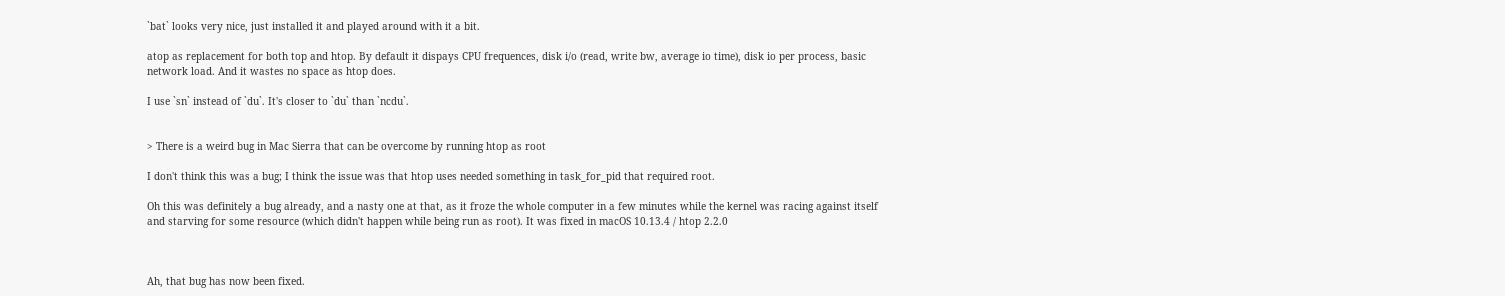`bat` looks very nice, just installed it and played around with it a bit.

atop as replacement for both top and htop. By default it dispays CPU frequences, disk i/o (read, write bw, average io time), disk io per process, basic network load. And it wastes no space as htop does.

I use `sn` instead of `du`. It's closer to `du` than `ncdu`.


> There is a weird bug in Mac Sierra that can be overcome by running htop as root

I don't think this was a bug; I think the issue was that htop uses needed something in task_for_pid that required root.

Oh this was definitely a bug already, and a nasty one at that, as it froze the whole computer in a few minutes while the kernel was racing against itself and starving for some resource (which didn't happen while being run as root). It was fixed in macOS 10.13.4 / htop 2.2.0



Ah, that bug has now been fixed.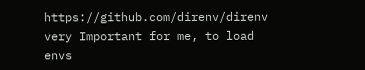https://github.com/direnv/direnv very Important for me, to load envs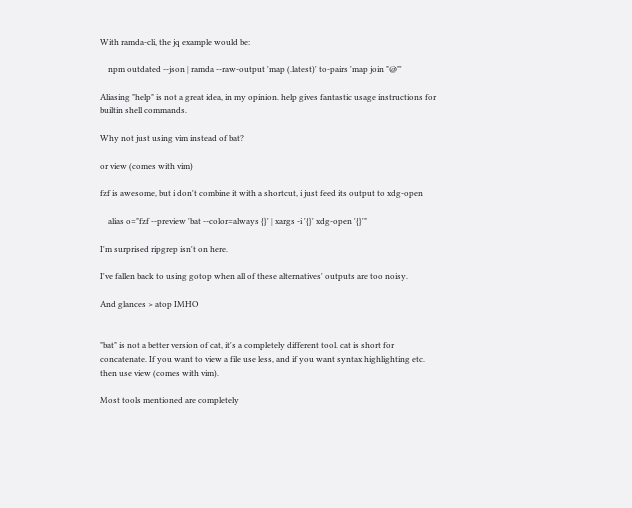With ramda-cli, the jq example would be:

    npm outdated --json | ramda --raw-output 'map (.latest)' to-pairs 'map join "@"'

Aliasing "help" is not a great idea, in my opinion. help gives fantastic usage instructions for builtin shell commands.

Why not just using vim instead of bat?

or view (comes with vim)

fzf is awesome, but i don't combine it with a shortcut, i just feed its output to xdg-open

    alias o="fzf --preview 'bat --color=always {}' | xargs -i '{}' xdg-open '{}'"

I'm surprised ripgrep isn't on here.

I've fallen back to using gotop when all of these alternatives' outputs are too noisy.

And glances > atop IMHO


"bat" is not a better version of cat, it's a completely different tool. cat is short for concatenate. If you want to view a file use less, and if you want syntax highlighting etc. then use view (comes with vim).

Most tools mentioned are completely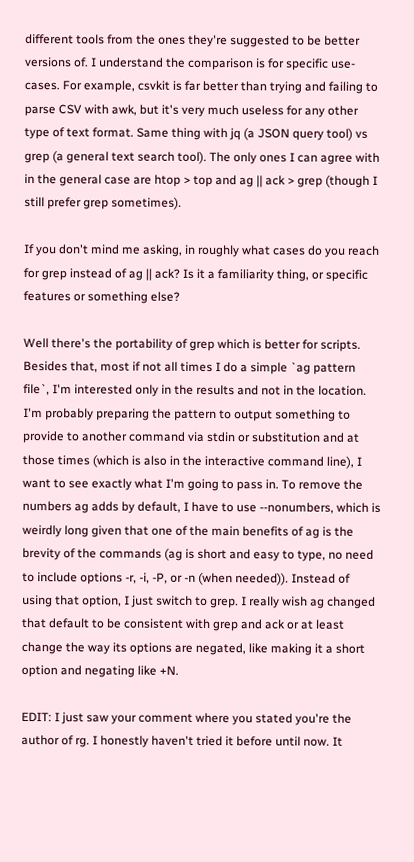different tools from the ones they're suggested to be better versions of. I understand the comparison is for specific use-cases. For example, csvkit is far better than trying and failing to parse CSV with awk, but it's very much useless for any other type of text format. Same thing with jq (a JSON query tool) vs grep (a general text search tool). The only ones I can agree with in the general case are htop > top and ag || ack > grep (though I still prefer grep sometimes).

If you don't mind me asking, in roughly what cases do you reach for grep instead of ag || ack? Is it a familiarity thing, or specific features or something else?

Well there's the portability of grep which is better for scripts. Besides that, most if not all times I do a simple `ag pattern file`, I'm interested only in the results and not in the location. I'm probably preparing the pattern to output something to provide to another command via stdin or substitution and at those times (which is also in the interactive command line), I want to see exactly what I'm going to pass in. To remove the numbers ag adds by default, I have to use --nonumbers, which is weirdly long given that one of the main benefits of ag is the brevity of the commands (ag is short and easy to type, no need to include options -r, -i, -P, or -n (when needed)). Instead of using that option, I just switch to grep. I really wish ag changed that default to be consistent with grep and ack or at least change the way its options are negated, like making it a short option and negating like +N.

EDIT: I just saw your comment where you stated you're the author of rg. I honestly haven't tried it before until now. It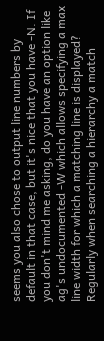seems you also chose to output line numbers by default in that case, but it's nice that you have -N. If you don't mind me asking, do you have an option like ag's undocumented -W which allows specifying a max line width for which a matching line is displayed? Regularly when searching a hierarchy a match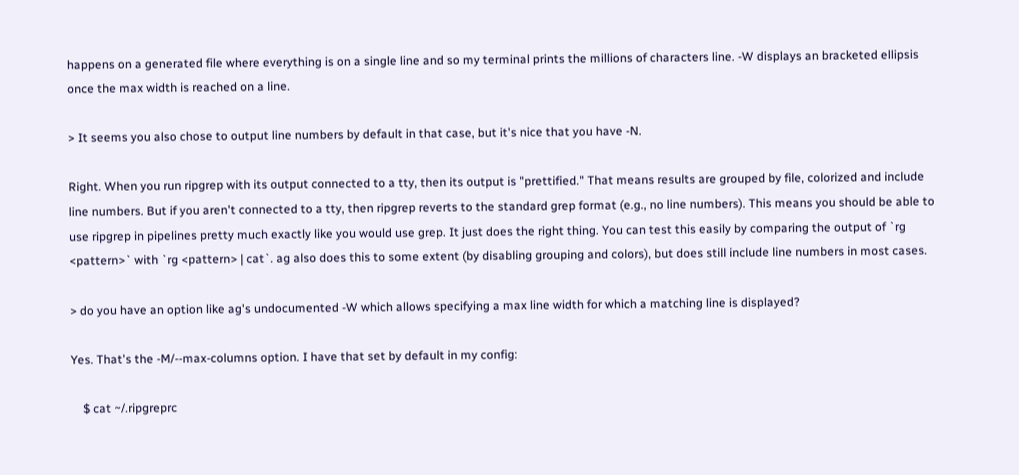happens on a generated file where everything is on a single line and so my terminal prints the millions of characters line. -W displays an bracketed ellipsis once the max width is reached on a line.

> It seems you also chose to output line numbers by default in that case, but it's nice that you have -N.

Right. When you run ripgrep with its output connected to a tty, then its output is "prettified." That means results are grouped by file, colorized and include line numbers. But if you aren't connected to a tty, then ripgrep reverts to the standard grep format (e.g., no line numbers). This means you should be able to use ripgrep in pipelines pretty much exactly like you would use grep. It just does the right thing. You can test this easily by comparing the output of `rg <pattern>` with `rg <pattern> | cat`. ag also does this to some extent (by disabling grouping and colors), but does still include line numbers in most cases.

> do you have an option like ag's undocumented -W which allows specifying a max line width for which a matching line is displayed?

Yes. That's the -M/--max-columns option. I have that set by default in my config:

    $ cat ~/.ripgreprc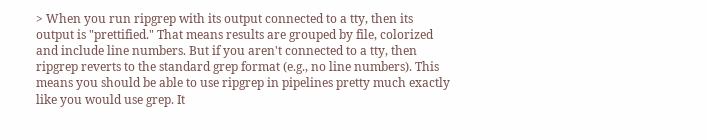> When you run ripgrep with its output connected to a tty, then its output is "prettified." That means results are grouped by file, colorized and include line numbers. But if you aren't connected to a tty, then ripgrep reverts to the standard grep format (e.g., no line numbers). This means you should be able to use ripgrep in pipelines pretty much exactly like you would use grep. It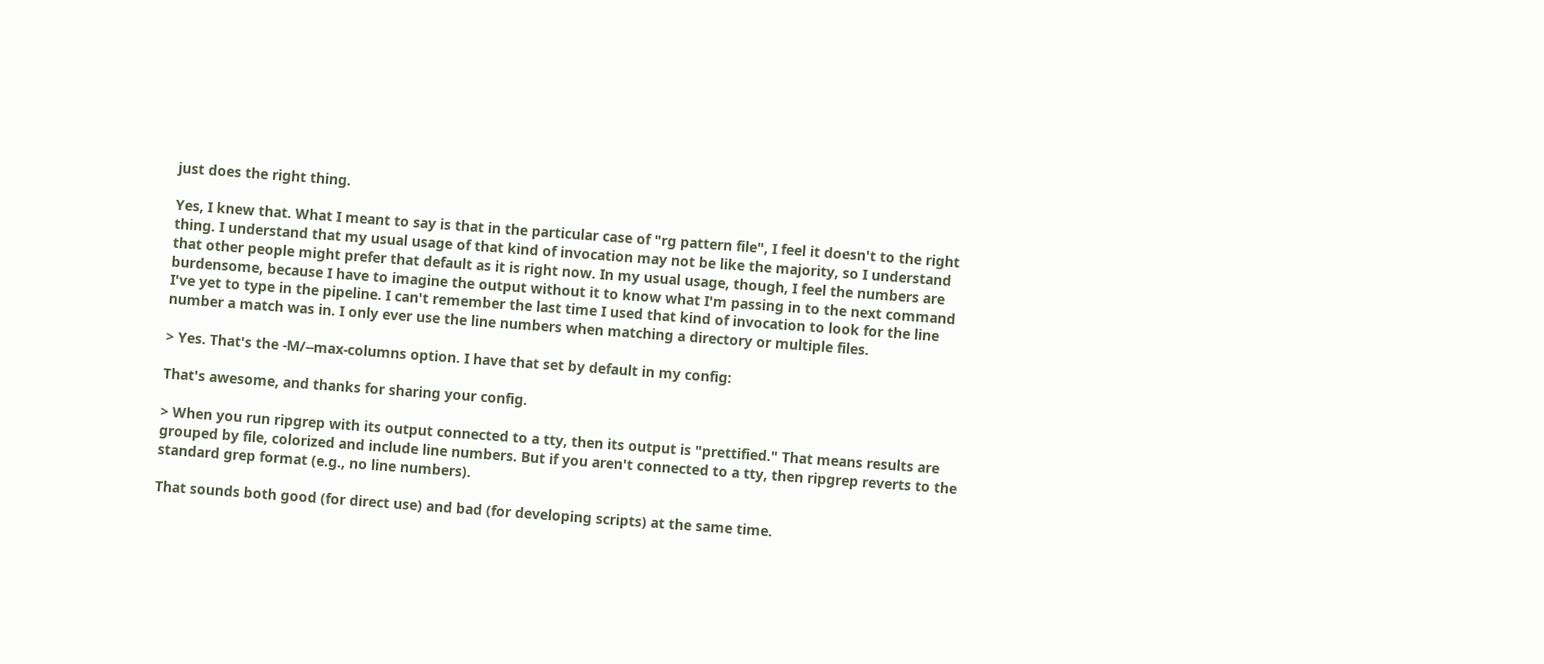just does the right thing.

Yes, I knew that. What I meant to say is that in the particular case of "rg pattern file", I feel it doesn't to the right thing. I understand that my usual usage of that kind of invocation may not be like the majority, so I understand that other people might prefer that default as it is right now. In my usual usage, though, I feel the numbers are burdensome, because I have to imagine the output without it to know what I'm passing in to the next command I've yet to type in the pipeline. I can't remember the last time I used that kind of invocation to look for the line number a match was in. I only ever use the line numbers when matching a directory or multiple files.

> Yes. That's the -M/--max-columns option. I have that set by default in my config:

That's awesome, and thanks for sharing your config.

> When you run ripgrep with its output connected to a tty, then its output is "prettified." That means results are grouped by file, colorized and include line numbers. But if you aren't connected to a tty, then ripgrep reverts to the standard grep format (e.g., no line numbers).

That sounds both good (for direct use) and bad (for developing scripts) at the same time.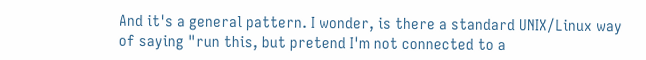And it's a general pattern. I wonder, is there a standard UNIX/Linux way of saying "run this, but pretend I'm not connected to a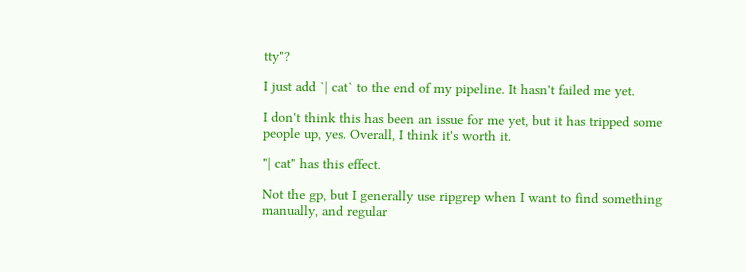tty"?

I just add `| cat` to the end of my pipeline. It hasn't failed me yet.

I don't think this has been an issue for me yet, but it has tripped some people up, yes. Overall, I think it's worth it.

"| cat" has this effect.

Not the gp, but I generally use ripgrep when I want to find something manually, and regular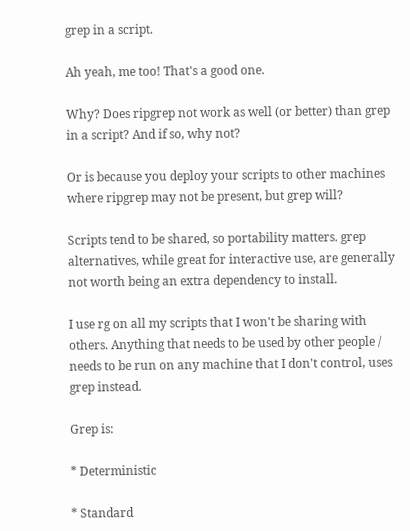grep in a script.

Ah yeah, me too! That's a good one.

Why? Does ripgrep not work as well (or better) than grep in a script? And if so, why not?

Or is because you deploy your scripts to other machines where ripgrep may not be present, but grep will?

Scripts tend to be shared, so portability matters. grep alternatives, while great for interactive use, are generally not worth being an extra dependency to install.

I use rg on all my scripts that I won't be sharing with others. Anything that needs to be used by other people / needs to be run on any machine that I don't control, uses grep instead.

Grep is:

* Deterministic

* Standard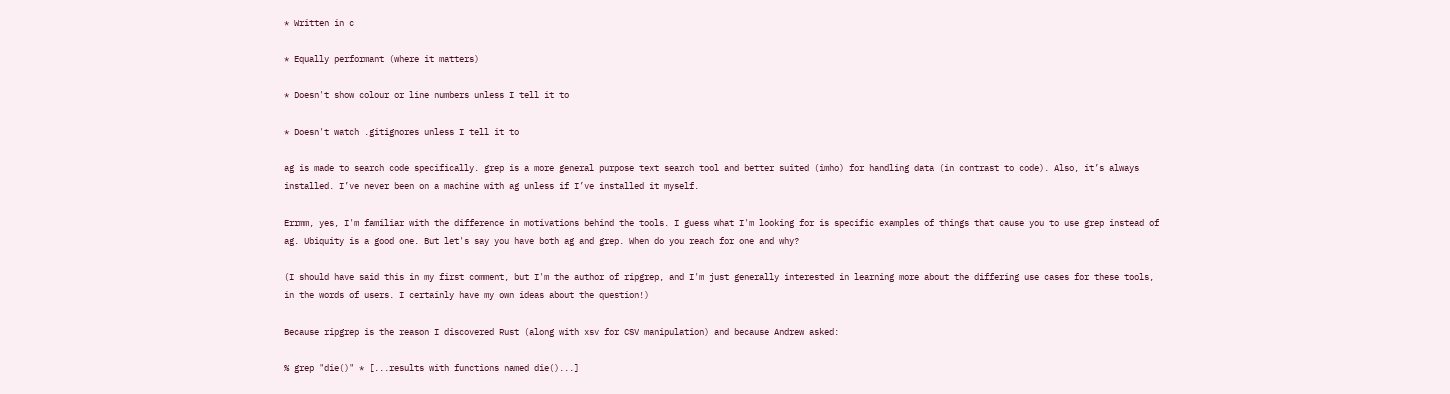* Written in c

* Equally performant (where it matters)

* Doesn't show colour or line numbers unless I tell it to

* Doesn't watch .gitignores unless I tell it to

ag is made to search code specifically. grep is a more general purpose text search tool and better suited (imho) for handling data (in contrast to code). Also, it’s always installed. I’ve never been on a machine with ag unless if I’ve installed it myself.

Errmm, yes, I'm familiar with the difference in motivations behind the tools. I guess what I'm looking for is specific examples of things that cause you to use grep instead of ag. Ubiquity is a good one. But let's say you have both ag and grep. When do you reach for one and why?

(I should have said this in my first comment, but I'm the author of ripgrep, and I'm just generally interested in learning more about the differing use cases for these tools, in the words of users. I certainly have my own ideas about the question!)

Because ripgrep is the reason I discovered Rust (along with xsv for CSV manipulation) and because Andrew asked:

% grep "die()" * [...results with functions named die()...]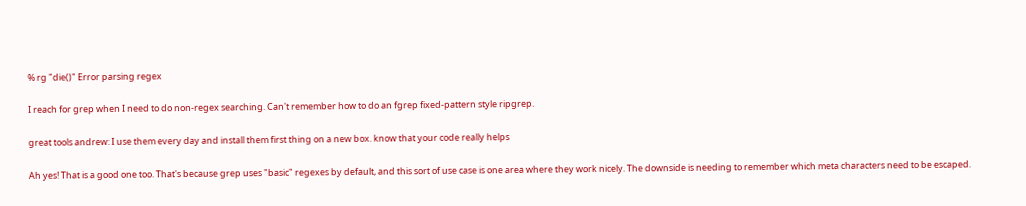% rg "die()" Error parsing regex

I reach for grep when I need to do non-regex searching. Can't remember how to do an fgrep fixed-pattern style ripgrep.

great tools andrew: I use them every day and install them first thing on a new box. know that your code really helps

Ah yes! That is a good one too. That's because grep uses "basic" regexes by default, and this sort of use case is one area where they work nicely. The downside is needing to remember which meta characters need to be escaped.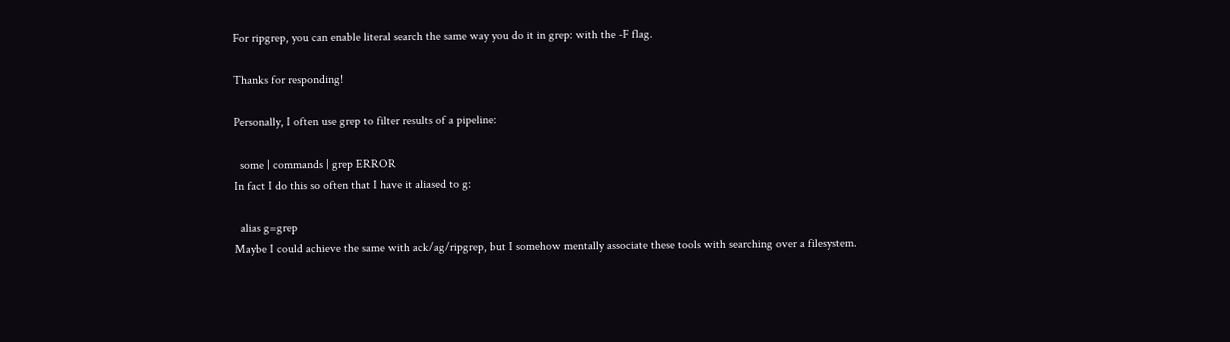For ripgrep, you can enable literal search the same way you do it in grep: with the -F flag.

Thanks for responding!

Personally, I often use grep to filter results of a pipeline:

  some | commands | grep ERROR
In fact I do this so often that I have it aliased to g:

  alias g=grep
Maybe I could achieve the same with ack/ag/ripgrep, but I somehow mentally associate these tools with searching over a filesystem.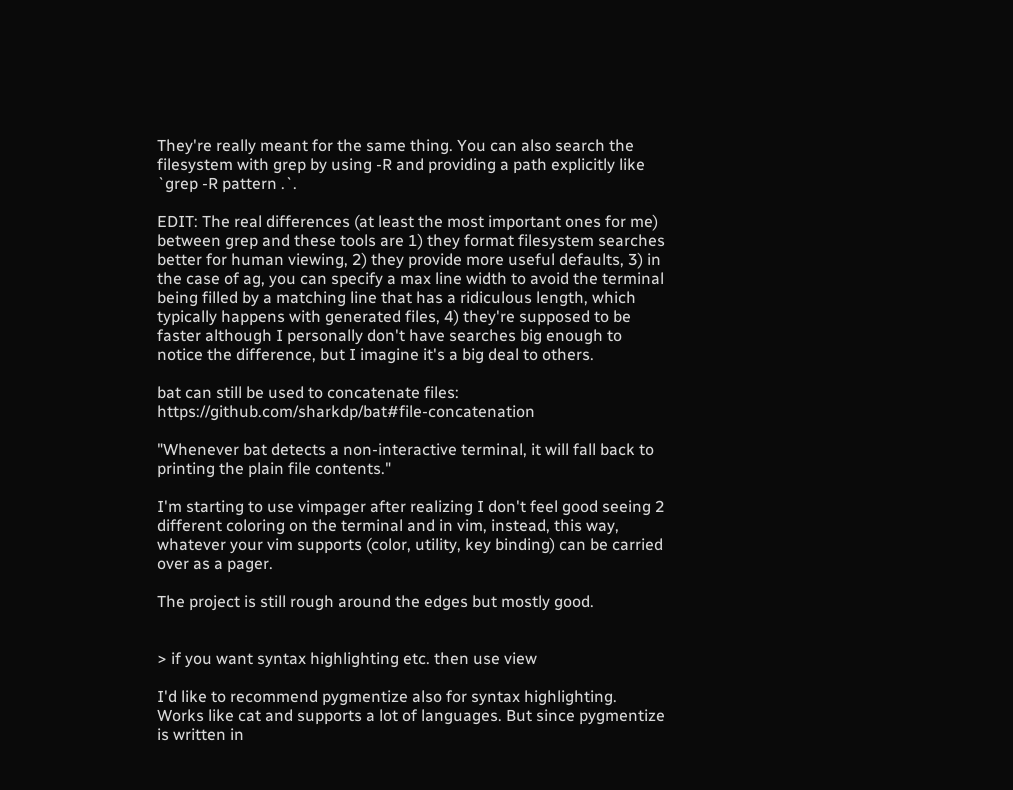They're really meant for the same thing. You can also search the filesystem with grep by using -R and providing a path explicitly like `grep -R pattern .`.

EDIT: The real differences (at least the most important ones for me) between grep and these tools are 1) they format filesystem searches better for human viewing, 2) they provide more useful defaults, 3) in the case of ag, you can specify a max line width to avoid the terminal being filled by a matching line that has a ridiculous length, which typically happens with generated files, 4) they're supposed to be faster although I personally don't have searches big enough to notice the difference, but I imagine it's a big deal to others.

bat can still be used to concatenate files: https://github.com/sharkdp/bat#file-concatenation

"Whenever bat detects a non-interactive terminal, it will fall back to printing the plain file contents."

I'm starting to use vimpager after realizing I don't feel good seeing 2 different coloring on the terminal and in vim, instead, this way, whatever your vim supports (color, utility, key binding) can be carried over as a pager.

The project is still rough around the edges but mostly good.


> if you want syntax highlighting etc. then use view

I'd like to recommend pygmentize also for syntax highlighting. Works like cat and supports a lot of languages. But since pygmentize is written in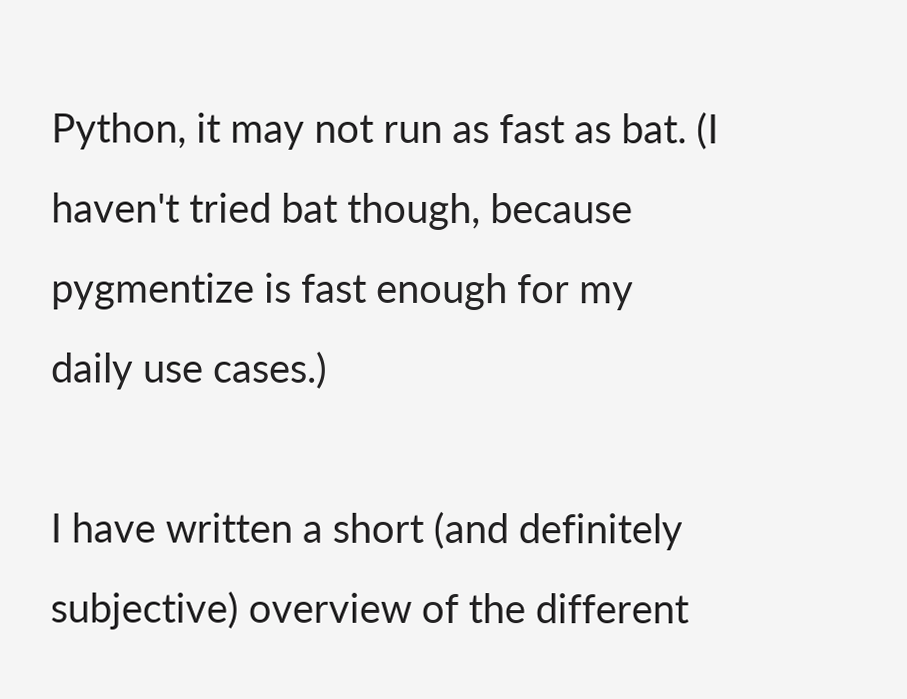Python, it may not run as fast as bat. (I haven't tried bat though, because pygmentize is fast enough for my daily use cases.)

I have written a short (and definitely subjective) overview of the different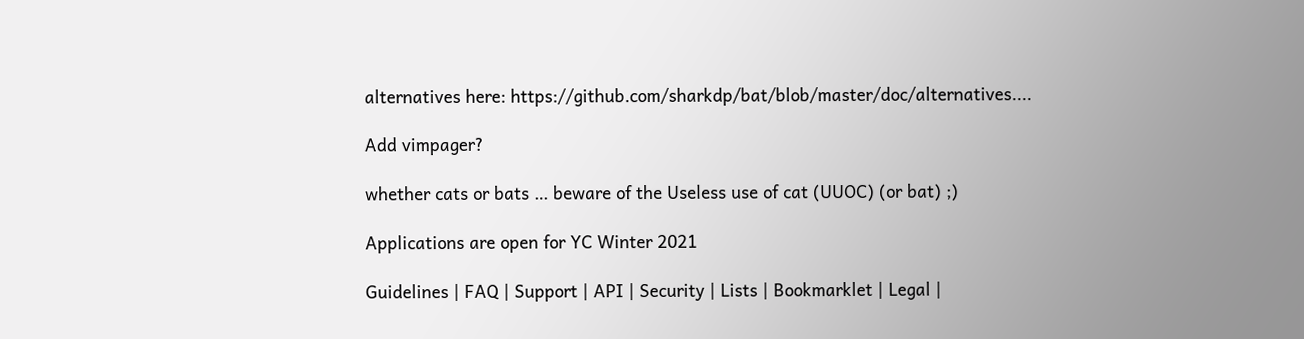alternatives here: https://github.com/sharkdp/bat/blob/master/doc/alternatives....

Add vimpager?

whether cats or bats … beware of the Useless use of cat (UUOC) (or bat) ;)

Applications are open for YC Winter 2021

Guidelines | FAQ | Support | API | Security | Lists | Bookmarklet | Legal |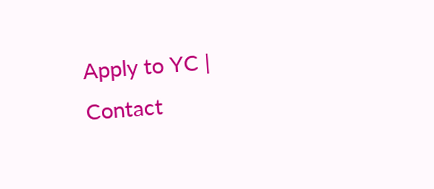Apply to YC | Contact